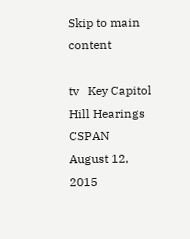Skip to main content

tv   Key Capitol Hill Hearings  CSPAN  August 12, 2015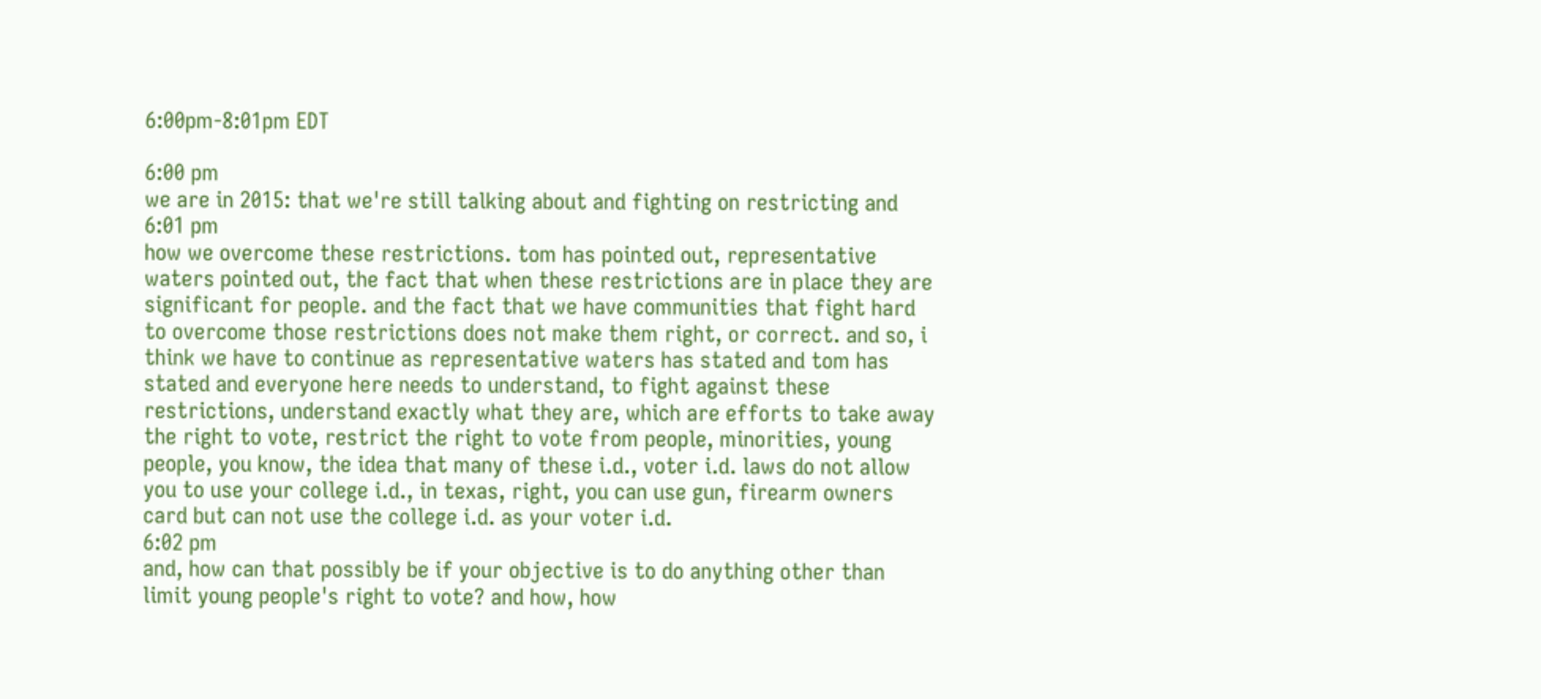6:00pm-8:01pm EDT

6:00 pm
we are in 2015: that we're still talking about and fighting on restricting and
6:01 pm
how we overcome these restrictions. tom has pointed out, representative waters pointed out, the fact that when these restrictions are in place they are significant for people. and the fact that we have communities that fight hard to overcome those restrictions does not make them right, or correct. and so, i think we have to continue as representative waters has stated and tom has stated and everyone here needs to understand, to fight against these restrictions, understand exactly what they are, which are efforts to take away the right to vote, restrict the right to vote from people, minorities, young people, you know, the idea that many of these i.d., voter i.d. laws do not allow you to use your college i.d., in texas, right, you can use gun, firearm owners card but can not use the college i.d. as your voter i.d.
6:02 pm
and, how can that possibly be if your objective is to do anything other than limit young people's right to vote? and how, how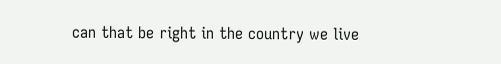can that be right in the country we live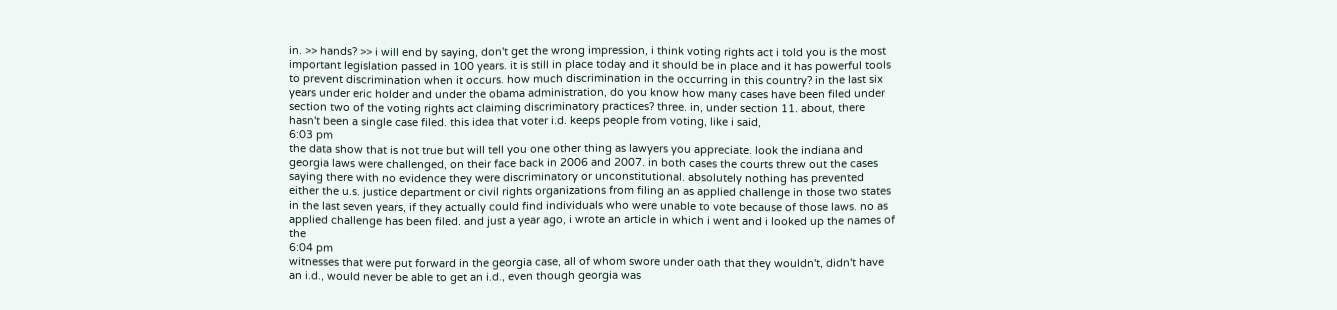in. >> hands? >> i will end by saying, don't get the wrong impression, i think voting rights act i told you is the most important legislation passed in 100 years. it is still in place today and it should be in place and it has powerful tools to prevent discrimination when it occurs. how much discrimination in the occurring in this country? in the last six years under eric holder and under the obama administration, do you know how many cases have been filed under section two of the voting rights act claiming discriminatory practices? three. in, under section 11. about, there hasn't been a single case filed. this idea that voter i.d. keeps people from voting, like i said,
6:03 pm
the data show that is not true but will tell you one other thing as lawyers you appreciate. look the indiana and georgia laws were challenged, on their face back in 2006 and 2007. in both cases the courts threw out the cases saying there with no evidence they were discriminatory or unconstitutional. absolutely nothing has prevented either the u.s. justice department or civil rights organizations from filing an as applied challenge in those two states in the last seven years, if they actually could find individuals who were unable to vote because of those laws. no as applied challenge has been filed. and just a year ago, i wrote an article in which i went and i looked up the names of the
6:04 pm
witnesses that were put forward in the georgia case, all of whom swore under oath that they wouldn't, didn't have an i.d., would never be able to get an i.d., even though georgia was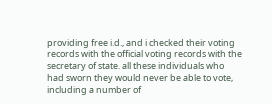providing free i.d., and i checked their voting records with the official voting records with the secretary of state. all these individuals who had sworn they would never be able to vote, including a number of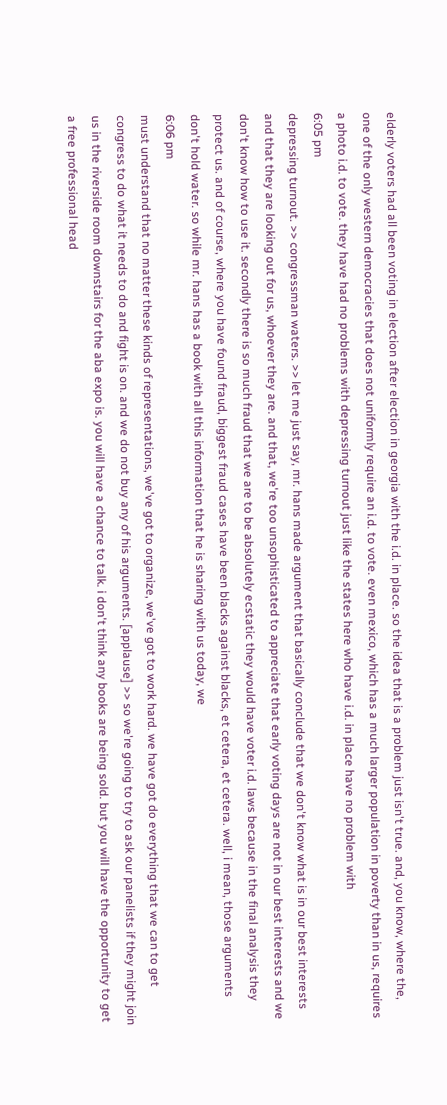elderly voters had all been voting in election after election in georgia with the i.d. in place. so the idea that is a problem just isn't true. and, you know, where the, one of the only western democracies that does not uniformly require an i.d. to vote. even mexico, which has a much larger population in poverty than in us, requires a photo i.d. to vote. they have had no problems with depressing turnout just like the states here who have i.d. in place have no problem with
6:05 pm
depressing turnout. >> congressman waters. >> let me just say, mr. hans made argument that basically conclude that we don't know what is in our best interests and that they are looking out for us, whoever they are. and that, we're too unsophisticated to appreciate that early voting days are not in our best interests and we don't know how to use it. secondly there is so much fraud that we are to be absolutely ecstatic they would have voter i.d. laws because in the final analysis they protect us. and of course, where you have found fraud, biggest fraud cases have been blacks against blacks, et cetera, et cetera. well, i mean, those arguments don't hold water. so while mr. hans has a book with all this information that he is sharing with us today, we
6:06 pm
must understand that no matter these kinds of representations, we've got to organize, we've got to work hard. we have got do everything that we can to get congress to do what it needs to do and fight is on. and we do not buy any of his arguments. [applause] >> so we're going to try to ask our panelists if they might join us in the riverside room downstairs for the aba expo is. you will have a chance to talk. i don't think any books are being sold. but you will have the opportunity to get a free professional head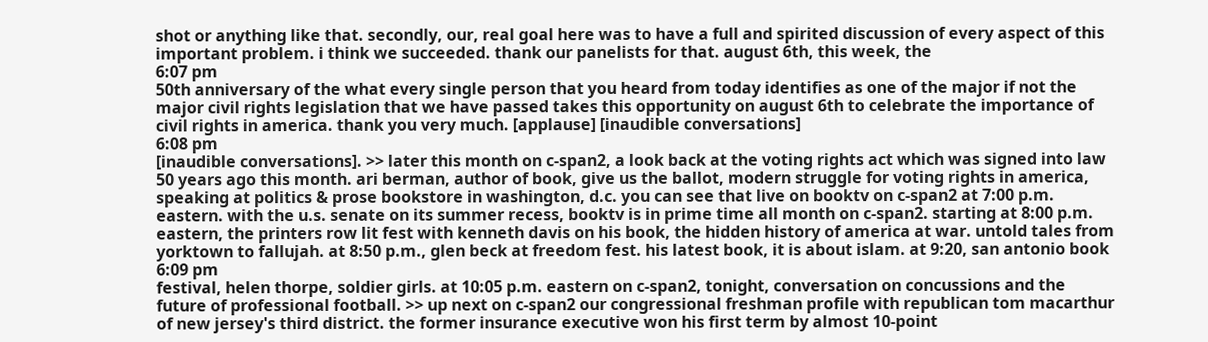shot or anything like that. secondly, our, real goal here was to have a full and spirited discussion of every aspect of this important problem. i think we succeeded. thank our panelists for that. august 6th, this week, the
6:07 pm
50th anniversary of the what every single person that you heard from today identifies as one of the major if not the major civil rights legislation that we have passed takes this opportunity on august 6th to celebrate the importance of civil rights in america. thank you very much. [applause] [inaudible conversations]
6:08 pm
[inaudible conversations]. >> later this month on c-span2, a look back at the voting rights act which was signed into law 50 years ago this month. ari berman, author of book, give us the ballot, modern struggle for voting rights in america, speaking at politics & prose bookstore in washington, d.c. you can see that live on booktv on c-span2 at 7:00 p.m. eastern. with the u.s. senate on its summer recess, booktv is in prime time all month on c-span2. starting at 8:00 p.m. eastern, the printers row lit fest with kenneth davis on his book, the hidden history of america at war. untold tales from yorktown to fallujah. at 8:50 p.m., glen beck at freedom fest. his latest book, it is about islam. at 9:20, san antonio book
6:09 pm
festival, helen thorpe, soldier girls. at 10:05 p.m. eastern on c-span2, tonight, conversation on concussions and the future of professional football. >> up next on c-span2 our congressional freshman profile with republican tom macarthur of new jersey's third district. the former insurance executive won his first term by almost 10-point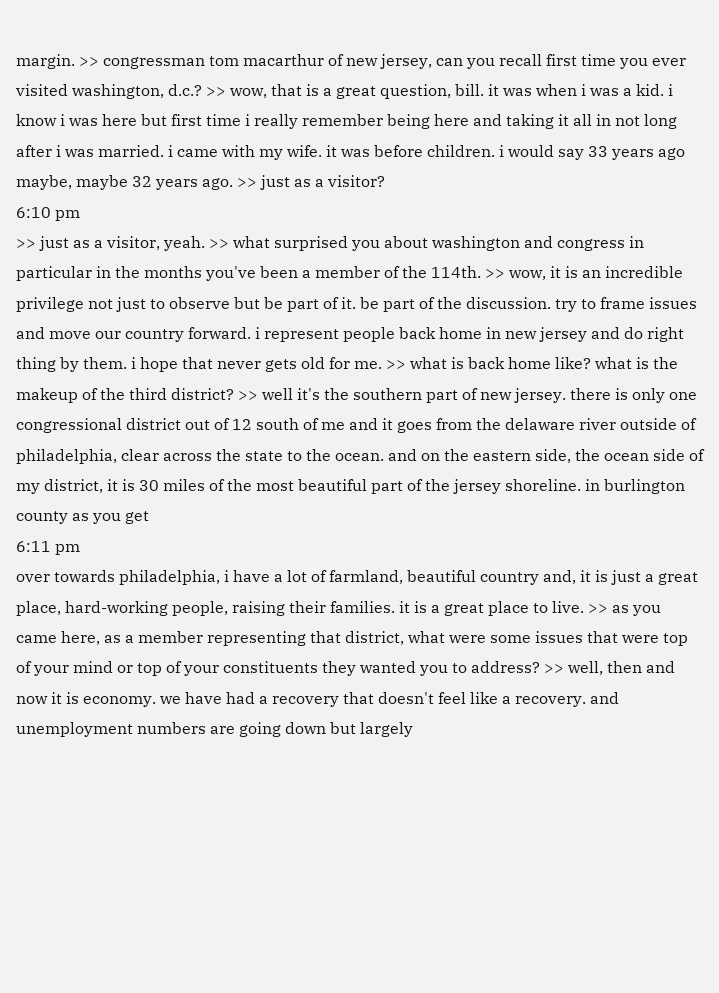margin. >> congressman tom macarthur of new jersey, can you recall first time you ever visited washington, d.c.? >> wow, that is a great question, bill. it was when i was a kid. i know i was here but first time i really remember being here and taking it all in not long after i was married. i came with my wife. it was before children. i would say 33 years ago maybe, maybe 32 years ago. >> just as a visitor?
6:10 pm
>> just as a visitor, yeah. >> what surprised you about washington and congress in particular in the months you've been a member of the 114th. >> wow, it is an incredible privilege not just to observe but be part of it. be part of the discussion. try to frame issues and move our country forward. i represent people back home in new jersey and do right thing by them. i hope that never gets old for me. >> what is back home like? what is the makeup of the third district? >> well it's the southern part of new jersey. there is only one congressional district out of 12 south of me and it goes from the delaware river outside of philadelphia, clear across the state to the ocean. and on the eastern side, the ocean side of my district, it is 30 miles of the most beautiful part of the jersey shoreline. in burlington county as you get
6:11 pm
over towards philadelphia, i have a lot of farmland, beautiful country and, it is just a great place, hard-working people, raising their families. it is a great place to live. >> as you came here, as a member representing that district, what were some issues that were top of your mind or top of your constituents they wanted you to address? >> well, then and now it is economy. we have had a recovery that doesn't feel like a recovery. and unemployment numbers are going down but largely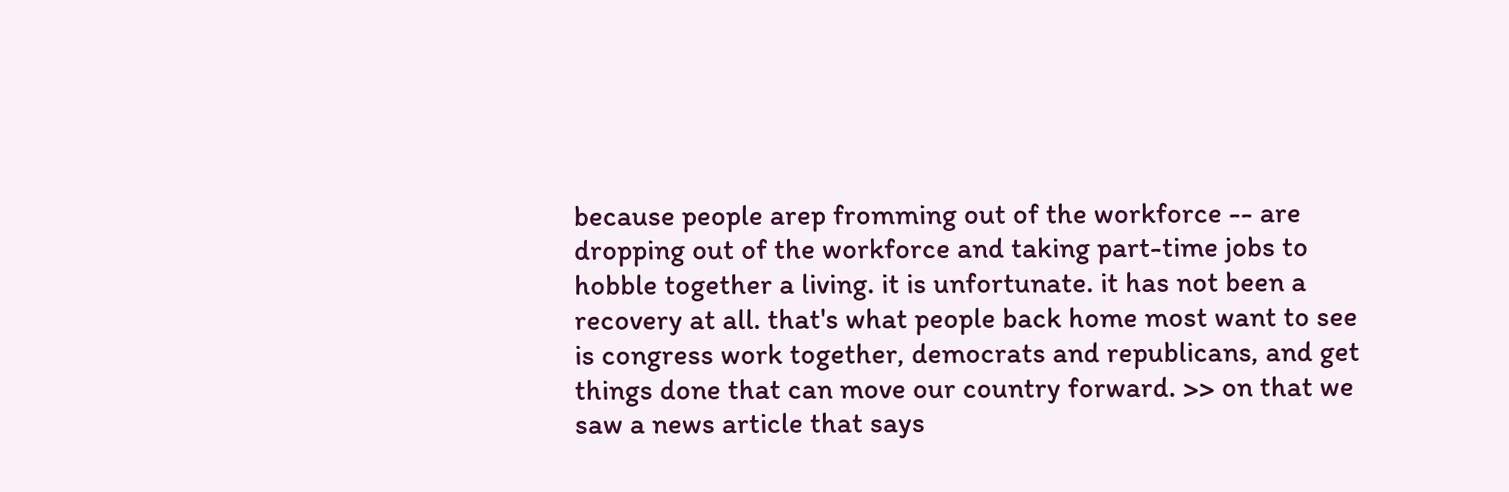because people arep fromming out of the workforce -- are dropping out of the workforce and taking part-time jobs to hobble together a living. it is unfortunate. it has not been a recovery at all. that's what people back home most want to see is congress work together, democrats and republicans, and get things done that can move our country forward. >> on that we saw a news article that says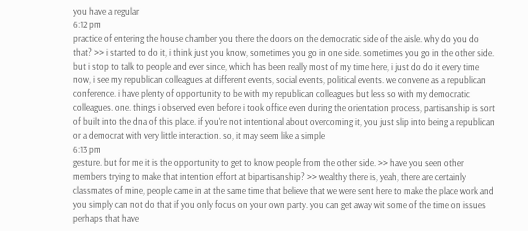you have a regular
6:12 pm
practice of entering the house chamber you there the doors on the democratic side of the aisle. why do you do that? >> i started to do it, i think just you know, sometimes you go in one side. sometimes you go in the other side. but i stop to talk to people and ever since, which has been really most of my time here, i just do do it every time now, i see my republican colleagues at different events, social events, political events. we convene as a republican conference. i have plenty of opportunity to be with my republican colleagues but less so with my democratic colleagues. one. things i observed even before i took office even during the orientation process, partisanship is sort of built into the dna of this place. if you're not intentional about overcoming it, you just slip into being a republican or a democrat with very little interaction. so, it may seem like a simple
6:13 pm
gesture. but for me it is the opportunity to get to know people from the other side. >> have you seen other members trying to make that intention effort at bipartisanship? >> wealthy there is, yeah, there are certainly classmates of mine, people came in at the same time that believe that we were sent here to make the place work and you simply can not do that if you only focus on your own party. you can get away wit some of the time on issues perhaps that have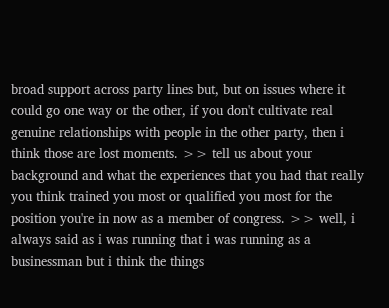broad support across party lines but, but on issues where it could go one way or the other, if you don't cultivate real genuine relationships with people in the other party, then i think those are lost moments. >> tell us about your background and what the experiences that you had that really you think trained you most or qualified you most for the position you're in now as a member of congress. >> well, i always said as i was running that i was running as a businessman but i think the things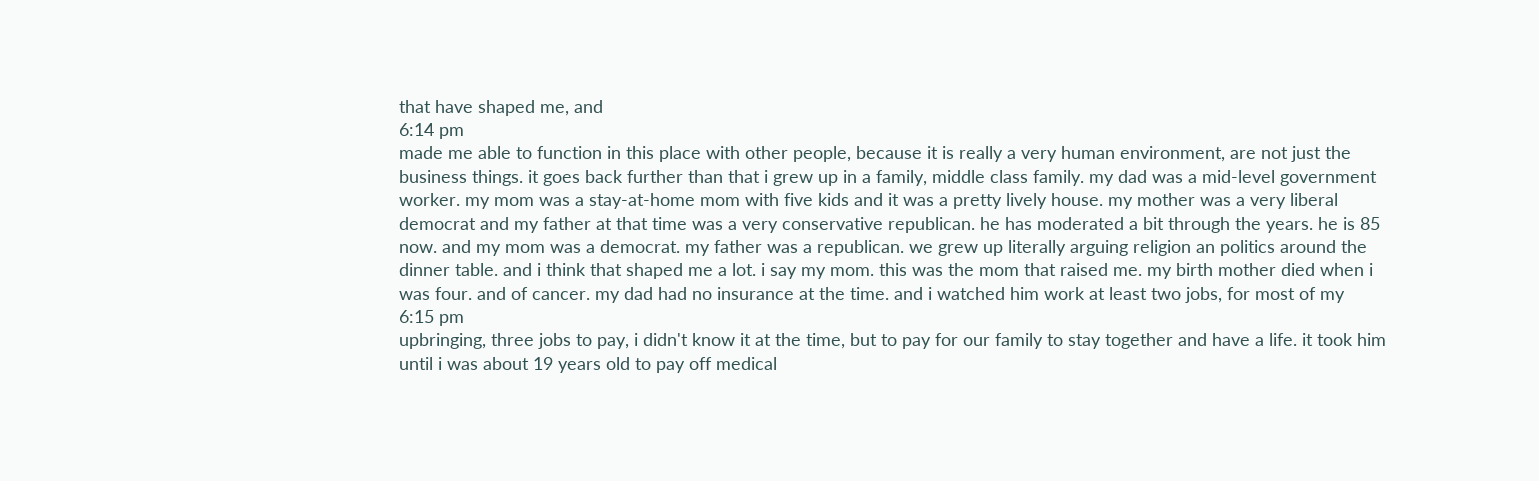that have shaped me, and
6:14 pm
made me able to function in this place with other people, because it is really a very human environment, are not just the business things. it goes back further than that i grew up in a family, middle class family. my dad was a mid-level government worker. my mom was a stay-at-home mom with five kids and it was a pretty lively house. my mother was a very liberal democrat and my father at that time was a very conservative republican. he has moderated a bit through the years. he is 85 now. and my mom was a democrat. my father was a republican. we grew up literally arguing religion an politics around the dinner table. and i think that shaped me a lot. i say my mom. this was the mom that raised me. my birth mother died when i was four. and of cancer. my dad had no insurance at the time. and i watched him work at least two jobs, for most of my
6:15 pm
upbringing, three jobs to pay, i didn't know it at the time, but to pay for our family to stay together and have a life. it took him until i was about 19 years old to pay off medical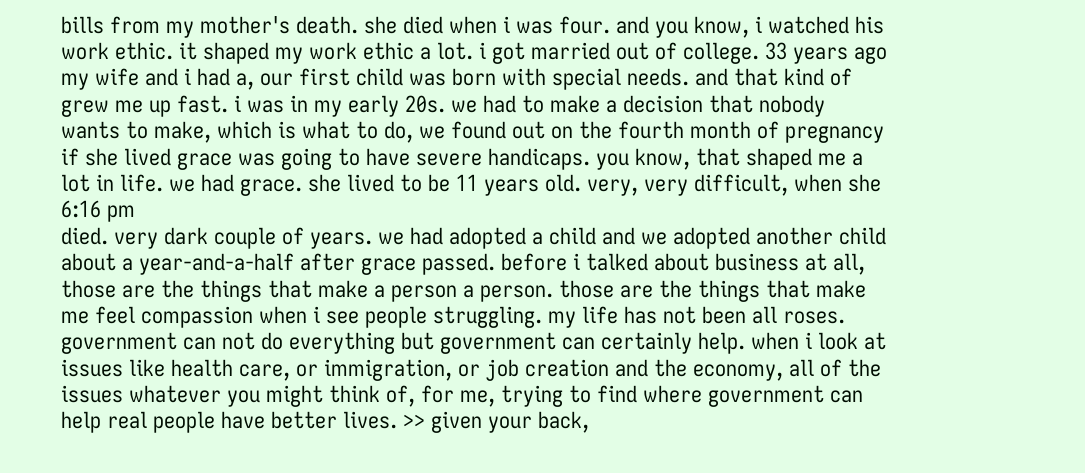bills from my mother's death. she died when i was four. and you know, i watched his work ethic. it shaped my work ethic a lot. i got married out of college. 33 years ago my wife and i had a, our first child was born with special needs. and that kind of grew me up fast. i was in my early 20s. we had to make a decision that nobody wants to make, which is what to do, we found out on the fourth month of pregnancy if she lived grace was going to have severe handicaps. you know, that shaped me a lot in life. we had grace. she lived to be 11 years old. very, very difficult, when she
6:16 pm
died. very dark couple of years. we had adopted a child and we adopted another child about a year-and-a-half after grace passed. before i talked about business at all, those are the things that make a person a person. those are the things that make me feel compassion when i see people struggling. my life has not been all roses. government can not do everything but government can certainly help. when i look at issues like health care, or immigration, or job creation and the economy, all of the issues whatever you might think of, for me, trying to find where government can help real people have better lives. >> given your back,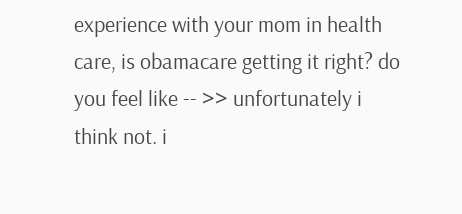experience with your mom in health care, is obamacare getting it right? do you feel like -- >> unfortunately i think not. i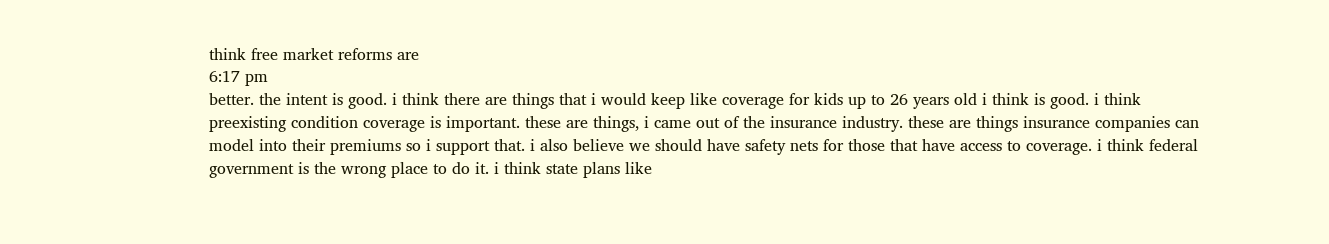think free market reforms are
6:17 pm
better. the intent is good. i think there are things that i would keep like coverage for kids up to 26 years old i think is good. i think preexisting condition coverage is important. these are things, i came out of the insurance industry. these are things insurance companies can model into their premiums so i support that. i also believe we should have safety nets for those that have access to coverage. i think federal government is the wrong place to do it. i think state plans like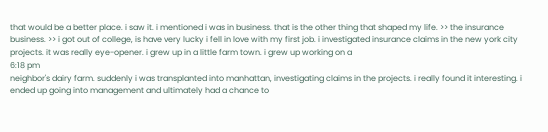that would be a better place. i saw it. i mentioned i was in business. that is the other thing that shaped my life. >> the insurance business. >> i got out of college, is have very lucky i fell in love with my first job. i investigated insurance claims in the new york city projects. it was really eye-opener. i grew up in a little farm town. i grew up working on a
6:18 pm
neighbor's dairy farm. suddenly i was transplanted into manhattan, investigating claims in the projects. i really found it interesting. i ended up going into management and ultimately had a chance to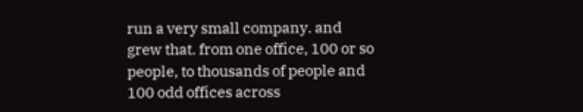run a very small company. and grew that. from one office, 100 or so people, to thousands of people and 100 odd offices across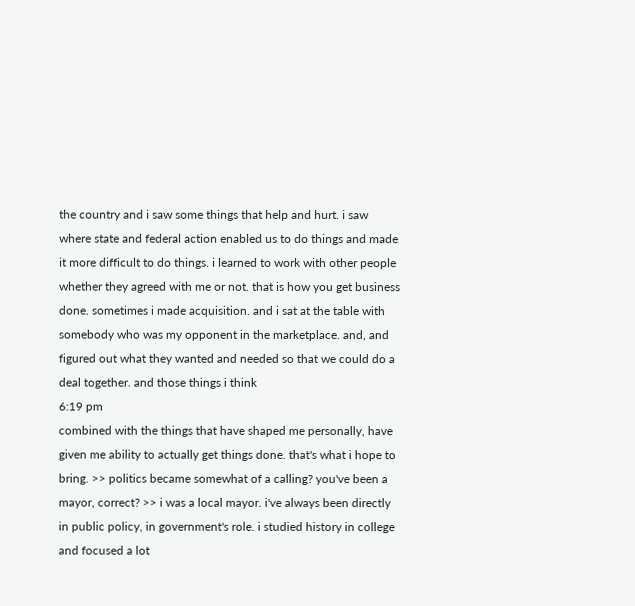the country and i saw some things that help and hurt. i saw where state and federal action enabled us to do things and made it more difficult to do things. i learned to work with other people whether they agreed with me or not. that is how you get business done. sometimes i made acquisition. and i sat at the table with somebody who was my opponent in the marketplace. and, and figured out what they wanted and needed so that we could do a deal together. and those things i think
6:19 pm
combined with the things that have shaped me personally, have given me ability to actually get things done. that's what i hope to bring. >> politics became somewhat of a calling? you've been a mayor, correct? >> i was a local mayor. i've always been directly in public policy, in government's role. i studied history in college and focused a lot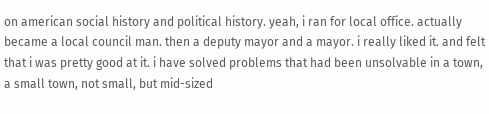on american social history and political history. yeah, i ran for local office. actually became a local council man. then a deputy mayor and a mayor. i really liked it. and felt that i was pretty good at it. i have solved problems that had been unsolvable in a town, a small town, not small, but mid-sized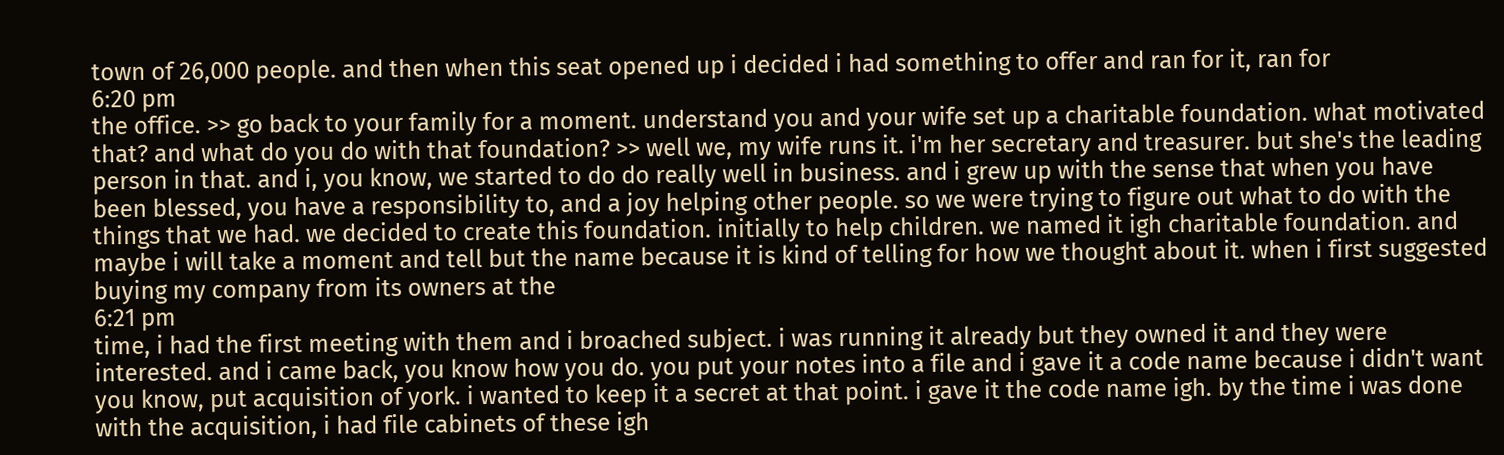town of 26,000 people. and then when this seat opened up i decided i had something to offer and ran for it, ran for
6:20 pm
the office. >> go back to your family for a moment. understand you and your wife set up a charitable foundation. what motivated that? and what do you do with that foundation? >> well we, my wife runs it. i'm her secretary and treasurer. but she's the leading person in that. and i, you know, we started to do do really well in business. and i grew up with the sense that when you have been blessed, you have a responsibility to, and a joy helping other people. so we were trying to figure out what to do with the things that we had. we decided to create this foundation. initially to help children. we named it igh charitable foundation. and maybe i will take a moment and tell but the name because it is kind of telling for how we thought about it. when i first suggested buying my company from its owners at the
6:21 pm
time, i had the first meeting with them and i broached subject. i was running it already but they owned it and they were interested. and i came back, you know how you do. you put your notes into a file and i gave it a code name because i didn't want you know, put acquisition of york. i wanted to keep it a secret at that point. i gave it the code name igh. by the time i was done with the acquisition, i had file cabinets of these igh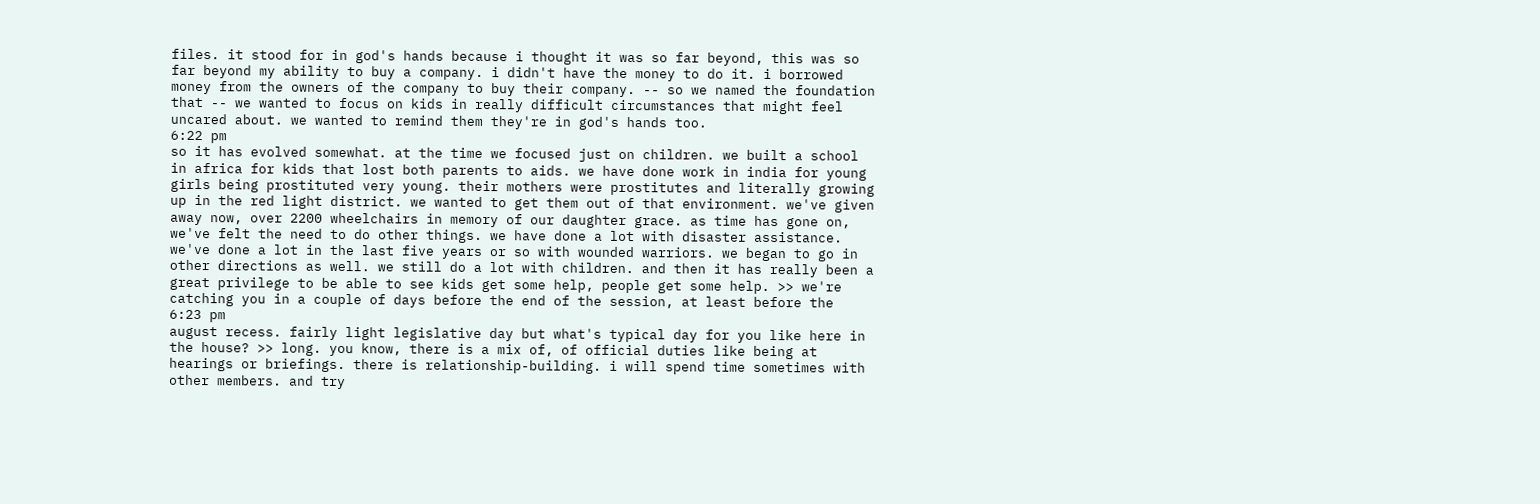files. it stood for in god's hands because i thought it was so far beyond, this was so far beyond my ability to buy a company. i didn't have the money to do it. i borrowed money from the owners of the company to buy their company. -- so we named the foundation that -- we wanted to focus on kids in really difficult circumstances that might feel uncared about. we wanted to remind them they're in god's hands too.
6:22 pm
so it has evolved somewhat. at the time we focused just on children. we built a school in africa for kids that lost both parents to aids. we have done work in india for young girls being prostituted very young. their mothers were prostitutes and literally growing up in the red light district. we wanted to get them out of that environment. we've given away now, over 2200 wheelchairs in memory of our daughter grace. as time has gone on, we've felt the need to do other things. we have done a lot with disaster assistance. we've done a lot in the last five years or so with wounded warriors. we began to go in other directions as well. we still do a lot with children. and then it has really been a great privilege to be able to see kids get some help, people get some help. >> we're catching you in a couple of days before the end of the session, at least before the
6:23 pm
august recess. fairly light legislative day but what's typical day for you like here in the house? >> long. you know, there is a mix of, of official duties like being at hearings or briefings. there is relationship-building. i will spend time sometimes with other members. and try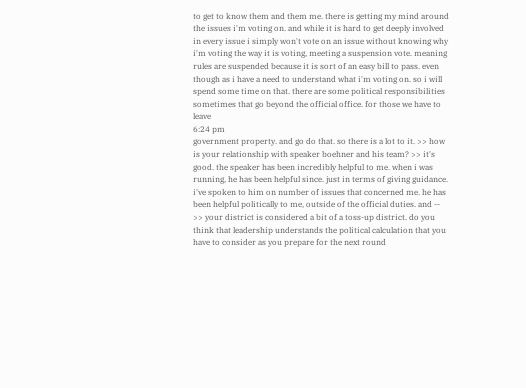to get to know them and them me. there is getting my mind around the issues i'm voting on. and while it is hard to get deeply involved in every issue i simply won't vote on an issue without knowing why i'm voting the way it is voting, meeting a suspension vote. meaning rules are suspended because it is sort of an easy bill to pass. even though as i have a need to understand what i'm voting on. so i will spend some time on that. there are some political responsibilities sometimes that go beyond the official office. for those we have to leave
6:24 pm
government property. and go do that. so there is a lot to it. >> how is your relationship with speaker boehner and his team? >> it's good. the speaker has been incredibly helpful to me. when i was running, he has been helpful since. just in terms of giving guidance. i've spoken to him on number of issues that concerned me. he has been helpful politically to me, outside of the official duties. and -- >> your district is considered a bit of a toss-up district. do you think that leadership understands the political calculation that you have to consider as you prepare for the next round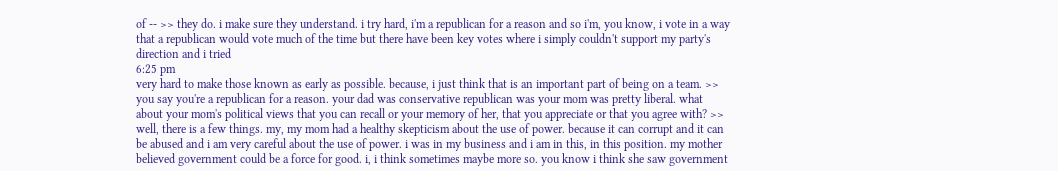of -- >> they do. i make sure they understand. i try hard, i'm a republican for a reason and so i'm, you know, i vote in a way that a republican would vote much of the time but there have been key votes where i simply couldn't support my party's direction and i tried
6:25 pm
very hard to make those known as early as possible. because, i just think that is an important part of being on a team. >> you say you're a republican for a reason. your dad was conservative republican was your mom was pretty liberal. what about your mom's political views that you can recall or your memory of her, that you appreciate or that you agree with? >> well, there is a few things. my, my mom had a healthy skepticism about the use of power. because it can corrupt and it can be abused and i am very careful about the use of power. i was in my business and i am in this, in this position. my mother believed government could be a force for good. i, i think sometimes maybe more so. you know i think she saw government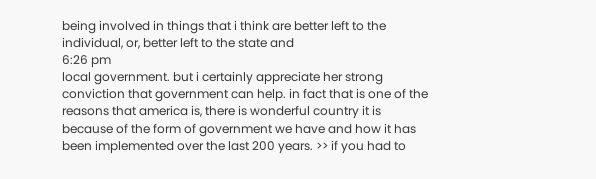being involved in things that i think are better left to the individual, or, better left to the state and
6:26 pm
local government. but i certainly appreciate her strong conviction that government can help. in fact that is one of the reasons that america is, there is wonderful country it is because of the form of government we have and how it has been implemented over the last 200 years. >> if you had to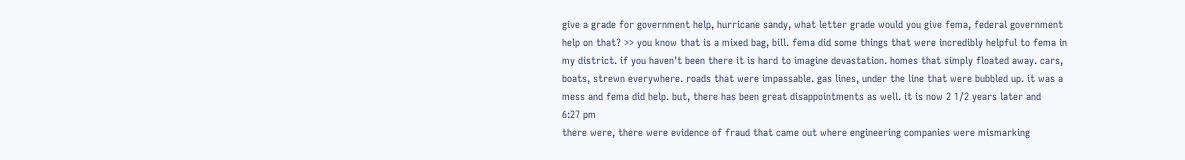give a grade for government help, hurricane sandy, what letter grade would you give fema, federal government help on that? >> you know that is a mixed bag, bill. fema did some things that were incredibly helpful to fema in my district. if you haven't been there it is hard to imagine devastation. homes that simply floated away. cars, boats, strewn everywhere. roads that were impassable. gas lines, under the line that were bubbled up. it was a mess and fema did help. but, there has been great disappointments as well. it is now 2 1/2 years later and
6:27 pm
there were, there were evidence of fraud that came out where engineering companies were mismarking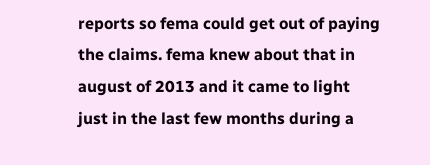reports so fema could get out of paying the claims. fema knew about that in august of 2013 and it came to light just in the last few months during a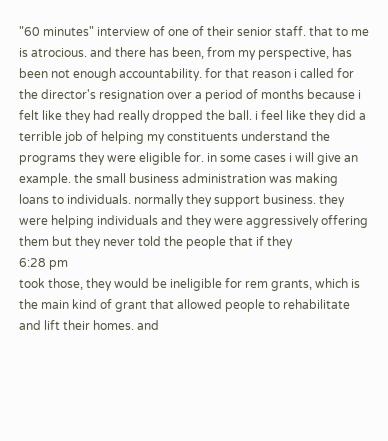"60 minutes" interview of one of their senior staff. that to me is atrocious. and there has been, from my perspective, has been not enough accountability. for that reason i called for the director's resignation over a period of months because i felt like they had really dropped the ball. i feel like they did a terrible job of helping my constituents understand the programs they were eligible for. in some cases i will give an example. the small business administration was making loans to individuals. normally they support business. they were helping individuals and they were aggressively offering them but they never told the people that if they
6:28 pm
took those, they would be ineligible for rem grants, which is the main kind of grant that allowed people to rehabilitate and lift their homes. and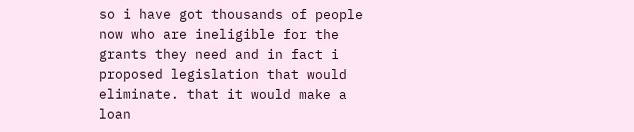so i have got thousands of people now who are ineligible for the grants they need and in fact i proposed legislation that would eliminate. that it would make a loan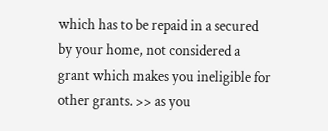which has to be repaid in a secured by your home, not considered a grant which makes you ineligible for other grants. >> as you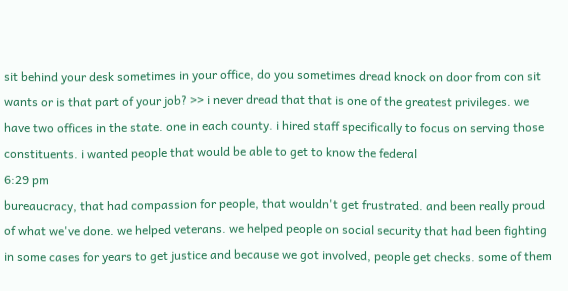sit behind your desk sometimes in your office, do you sometimes dread knock on door from con sit wants or is that part of your job? >> i never dread that that is one of the greatest privileges. we have two offices in the state. one in each county. i hired staff specifically to focus on serving those constituents. i wanted people that would be able to get to know the federal
6:29 pm
bureaucracy, that had compassion for people, that wouldn't get frustrated. and been really proud of what we've done. we helped veterans. we helped people on social security that had been fighting in some cases for years to get justice and because we got involved, people get checks. some of them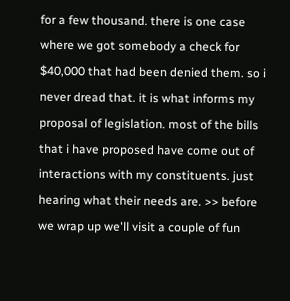for a few thousand. there is one case where we got somebody a check for $40,000 that had been denied them. so i never dread that. it is what informs my proposal of legislation. most of the bills that i have proposed have come out of interactions with my constituents. just hearing what their needs are. >> before we wrap up we'll visit a couple of fun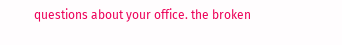questions about your office. the broken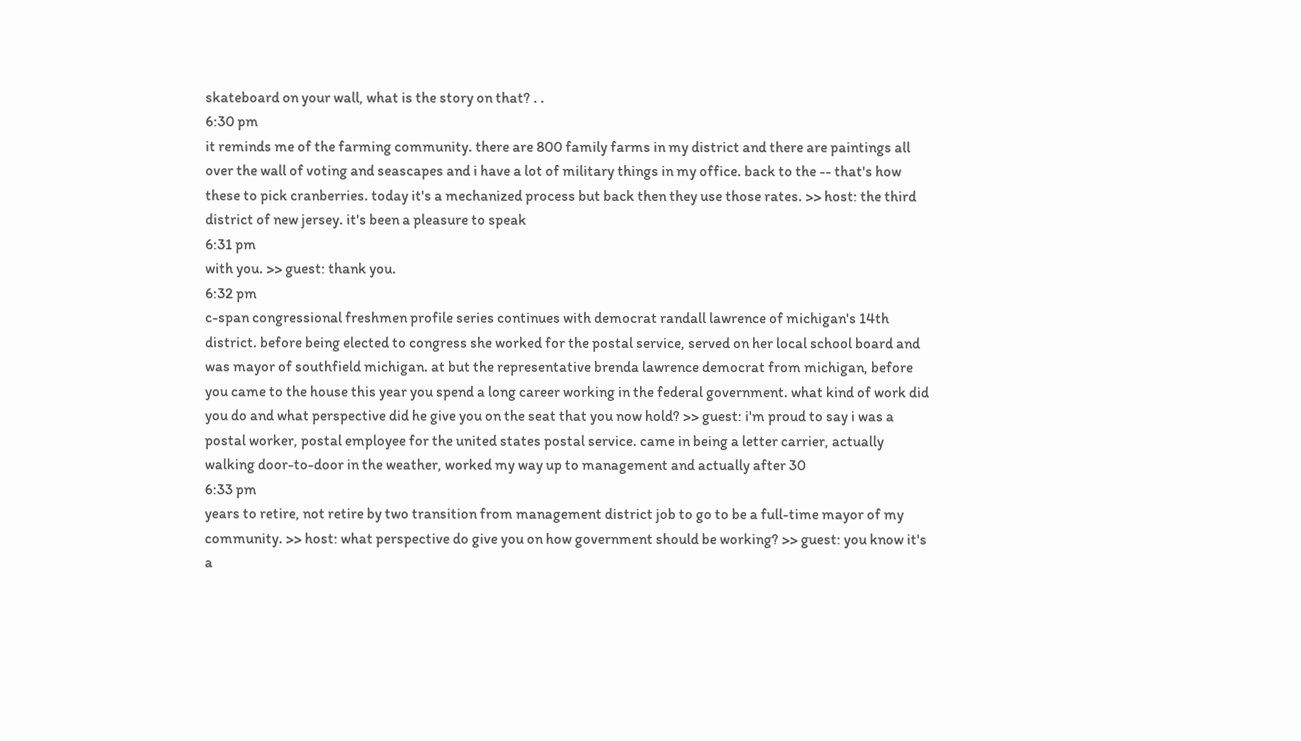skateboard on your wall, what is the story on that? . .
6:30 pm
it reminds me of the farming community. there are 800 family farms in my district and there are paintings all over the wall of voting and seascapes and i have a lot of military things in my office. back to the -- that's how these to pick cranberries. today it's a mechanized process but back then they use those rates. >> host: the third district of new jersey. it's been a pleasure to speak
6:31 pm
with you. >> guest: thank you.
6:32 pm
c-span congressional freshmen profile series continues with democrat randall lawrence of michigan's 14th district. before being elected to congress she worked for the postal service, served on her local school board and was mayor of southfield michigan. at but the representative brenda lawrence democrat from michigan, before you came to the house this year you spend a long career working in the federal government. what kind of work did you do and what perspective did he give you on the seat that you now hold? >> guest: i'm proud to say i was a postal worker, postal employee for the united states postal service. came in being a letter carrier, actually walking door-to-door in the weather, worked my way up to management and actually after 30
6:33 pm
years to retire, not retire by two transition from management district job to go to be a full-time mayor of my community. >> host: what perspective do give you on how government should be working? >> guest: you know it's a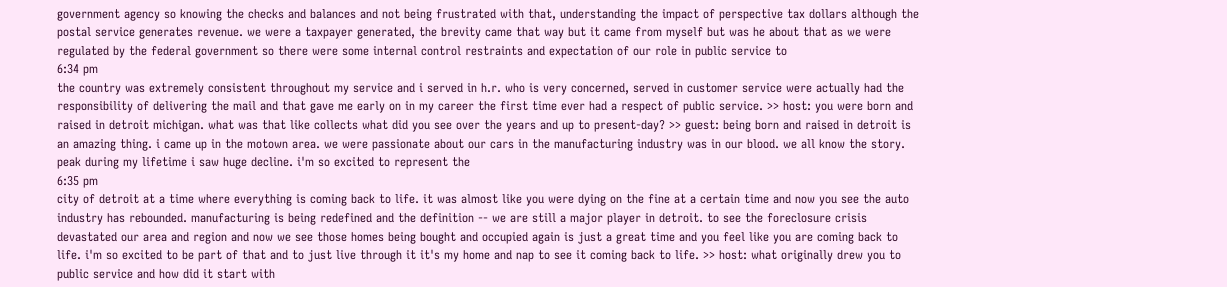government agency so knowing the checks and balances and not being frustrated with that, understanding the impact of perspective tax dollars although the postal service generates revenue. we were a taxpayer generated, the brevity came that way but it came from myself but was he about that as we were regulated by the federal government so there were some internal control restraints and expectation of our role in public service to
6:34 pm
the country was extremely consistent throughout my service and i served in h.r. who is very concerned, served in customer service were actually had the responsibility of delivering the mail and that gave me early on in my career the first time ever had a respect of public service. >> host: you were born and raised in detroit michigan. what was that like collects what did you see over the years and up to present-day? >> guest: being born and raised in detroit is an amazing thing. i came up in the motown area. we were passionate about our cars in the manufacturing industry was in our blood. we all know the story. peak during my lifetime i saw huge decline. i'm so excited to represent the
6:35 pm
city of detroit at a time where everything is coming back to life. it was almost like you were dying on the fine at a certain time and now you see the auto industry has rebounded. manufacturing is being redefined and the definition -- we are still a major player in detroit. to see the foreclosure crisis devastated our area and region and now we see those homes being bought and occupied again is just a great time and you feel like you are coming back to life. i'm so excited to be part of that and to just live through it it's my home and nap to see it coming back to life. >> host: what originally drew you to public service and how did it start with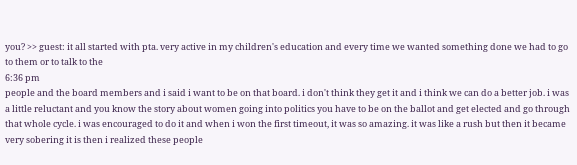you? >> guest: it all started with pta. very active in my children's education and every time we wanted something done we had to go to them or to talk to the
6:36 pm
people and the board members and i said i want to be on that board. i don't think they get it and i think we can do a better job. i was a little reluctant and you know the story about women going into politics you have to be on the ballot and get elected and go through that whole cycle. i was encouraged to do it and when i won the first timeout, it was so amazing. it was like a rush but then it became very sobering it is then i realized these people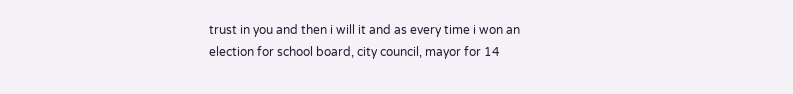trust in you and then i will it and as every time i won an election for school board, city council, mayor for 14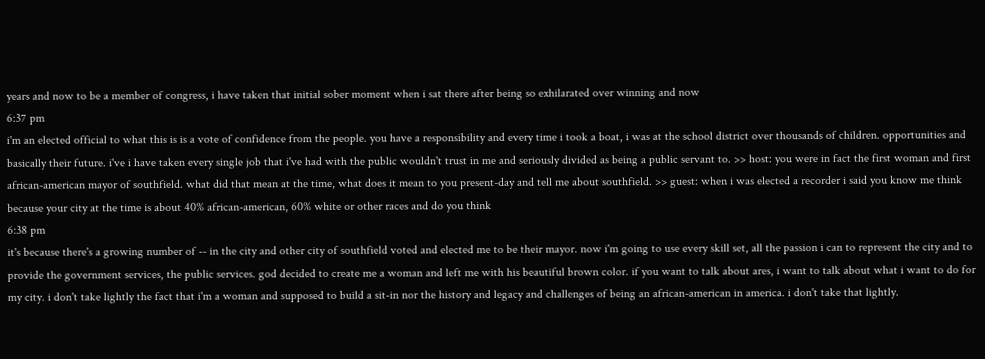years and now to be a member of congress, i have taken that initial sober moment when i sat there after being so exhilarated over winning and now
6:37 pm
i'm an elected official to what this is is a vote of confidence from the people. you have a responsibility and every time i took a boat, i was at the school district over thousands of children. opportunities and basically their future. i've i have taken every single job that i've had with the public wouldn't trust in me and seriously divided as being a public servant to. >> host: you were in fact the first woman and first african-american mayor of southfield. what did that mean at the time, what does it mean to you present-day and tell me about southfield. >> guest: when i was elected a recorder i said you know me think because your city at the time is about 40% african-american, 60% white or other races and do you think
6:38 pm
it's because there's a growing number of -- in the city and other city of southfield voted and elected me to be their mayor. now i'm going to use every skill set, all the passion i can to represent the city and to provide the government services, the public services. god decided to create me a woman and left me with his beautiful brown color. if you want to talk about ares, i want to talk about what i want to do for my city. i don't take lightly the fact that i'm a woman and supposed to build a sit-in nor the history and legacy and challenges of being an african-american in america. i don't take that lightly.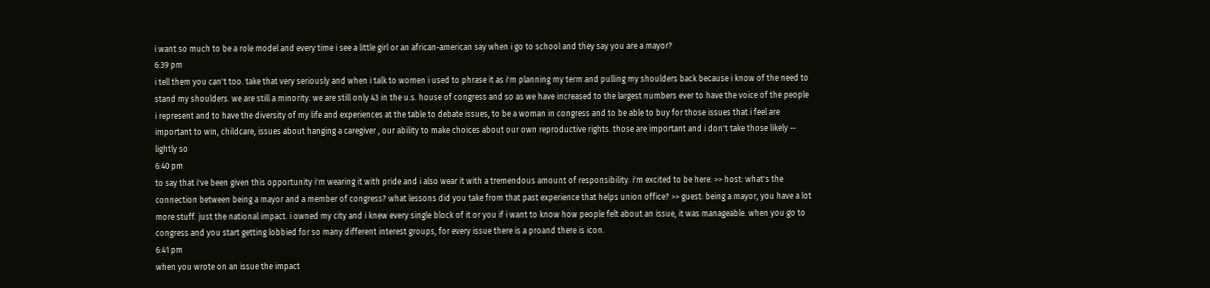i want so much to be a role model and every time i see a little girl or an african-american say when i go to school and they say you are a mayor?
6:39 pm
i tell them you can't too. take that very seriously and when i talk to women i used to phrase it as i'm planning my term and pulling my shoulders back because i know of the need to stand my shoulders. we are still a minority. we are still only 43 in the u.s. house of congress and so as we have increased to the largest numbers ever to have the voice of the people i represent and to have the diversity of my life and experiences at the table to debate issues, to be a woman in congress and to be able to buy for those issues that i feel are important to win, childcare, issues about hanging a caregiver , our ability to make choices about our own reproductive rights. those are important and i don't take those likely -- lightly so
6:40 pm
to say that i've been given this opportunity i'm wearing it with pride and i also wear it with a tremendous amount of responsibility. i'm excited to be here. >> host: what's the connection between being a mayor and a member of congress? what lessons did you take from that past experience that helps union office? >> guest: being a mayor, you have a lot more stuff. just the national impact. i owned my city and i knew every single block of it or you if i want to know how people felt about an issue, it was manageable. when you go to congress and you start getting lobbied for so many different interest groups, for every issue there is a proand there is icon.
6:41 pm
when you wrote on an issue the impact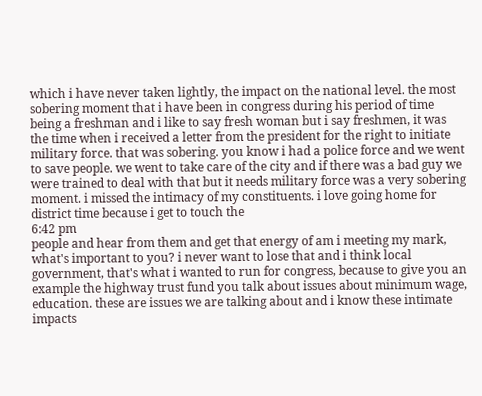which i have never taken lightly, the impact on the national level. the most sobering moment that i have been in congress during his period of time being a freshman and i like to say fresh woman but i say freshmen, it was the time when i received a letter from the president for the right to initiate military force. that was sobering. you know i had a police force and we went to save people. we went to take care of the city and if there was a bad guy we were trained to deal with that but it needs military force was a very sobering moment. i missed the intimacy of my constituents. i love going home for district time because i get to touch the
6:42 pm
people and hear from them and get that energy of am i meeting my mark, what's important to you? i never want to lose that and i think local government, that's what i wanted to run for congress, because to give you an example the highway trust fund you talk about issues about minimum wage, education. these are issues we are talking about and i know these intimate impacts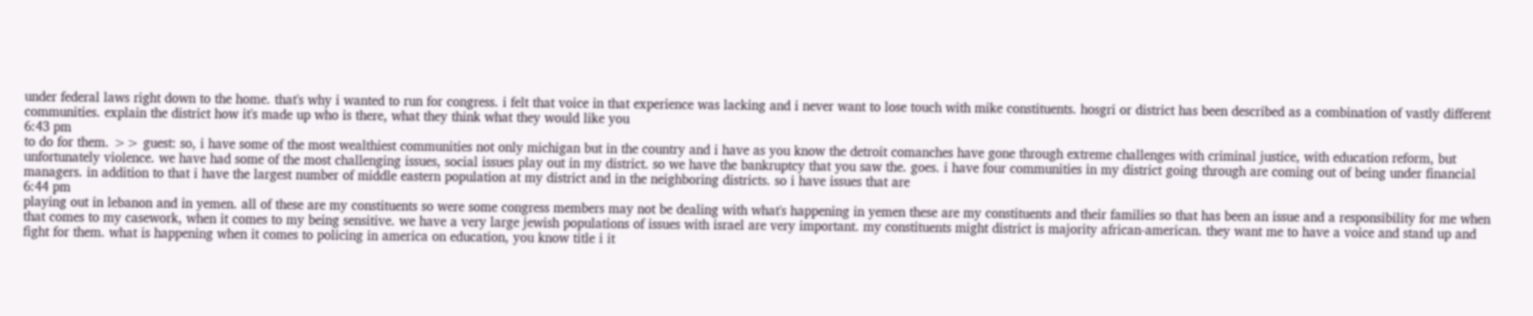under federal laws right down to the home. that's why i wanted to run for congress. i felt that voice in that experience was lacking and i never want to lose touch with mike constituents. hosgri or district has been described as a combination of vastly different communities. explain the district how it's made up who is there, what they think what they would like you
6:43 pm
to do for them. >> guest: so, i have some of the most wealthiest communities not only michigan but in the country and i have as you know the detroit comanches have gone through extreme challenges with criminal justice, with education reform, but unfortunately violence. we have had some of the most challenging issues, social issues play out in my district. so we have the bankruptcy that you saw the. goes. i have four communities in my district going through are coming out of being under financial managers. in addition to that i have the largest number of middle eastern population at my district and in the neighboring districts. so i have issues that are
6:44 pm
playing out in lebanon and in yemen. all of these are my constituents so were some congress members may not be dealing with what's happening in yemen these are my constituents and their families so that has been an issue and a responsibility for me when that comes to my casework, when it comes to my being sensitive. we have a very large jewish populations of issues with israel are very important. my constituents might district is majority african-american. they want me to have a voice and stand up and fight for them. what is happening when it comes to policing in america on education, you know title i it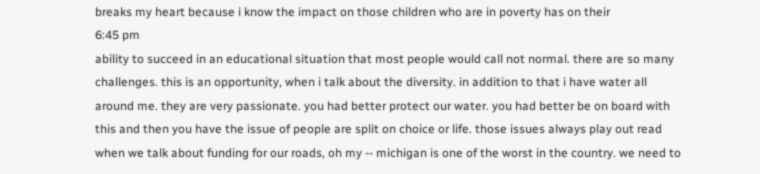breaks my heart because i know the impact on those children who are in poverty has on their
6:45 pm
ability to succeed in an educational situation that most people would call not normal. there are so many challenges. this is an opportunity, when i talk about the diversity. in addition to that i have water all around me. they are very passionate. you had better protect our water. you had better be on board with this and then you have the issue of people are split on choice or life. those issues always play out read when we talk about funding for our roads, oh my -- michigan is one of the worst in the country. we need to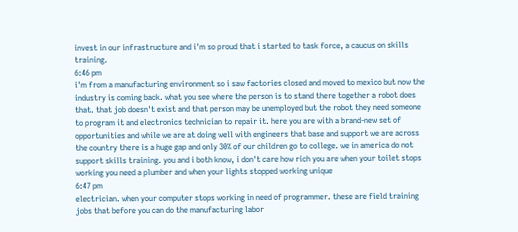invest in our infrastructure and i'm so proud that i started to task force, a caucus on skills training.
6:46 pm
i'm from a manufacturing environment so i saw factories closed and moved to mexico but now the industry is coming back. what you see where the person is to stand there together a robot does that. that job doesn't exist and that person may be unemployed but the robot they need someone to program it and electronics technician to repair it. here you are with a brand-new set of opportunities and while we are at doing well with engineers that base and support we are across the country there is a huge gap and only 30% of our children go to college. we in america do not support skills training. you and i both know, i don't care how rich you are when your toilet stops working you need a plumber and when your lights stopped working unique
6:47 pm
electrician. when your computer stops working in need of programmer. these are field training jobs that before you can do the manufacturing labor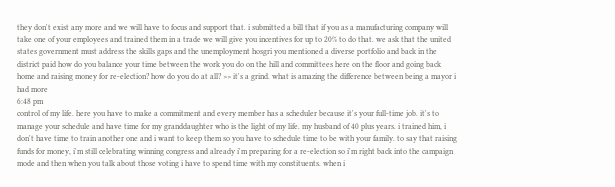they don't exist any more and we will have to focus and support that. i submitted a bill that if you as a manufacturing company will take one of your employees and trained them in a trade we will give you incentives for up to 20% to do that. we ask that the united states government must address the skills gaps and the unemployment hosgri you mentioned a diverse portfolio and back in the district paid how do you balance your time between the work you do on the hill and committees here on the floor and going back home and raising money for re-election? how do you do at all? >> it's a grind. what is amazing the difference between being a mayor i had more
6:48 pm
control of my life. here you have to make a commitment and every member has a scheduler because it's your full-time job. it's to manage your schedule and have time for my granddaughter who is the light of my life. my husband of 40 plus years. i trained him, i don't have time to train another one and i want to keep them so you have to schedule time to be with your family. to say that raising funds for money, i'm still celebrating winning congress and already i'm preparing for a re-election so i'm right back into the campaign mode and then when you talk about those voting i have to spend time with my constituents. when i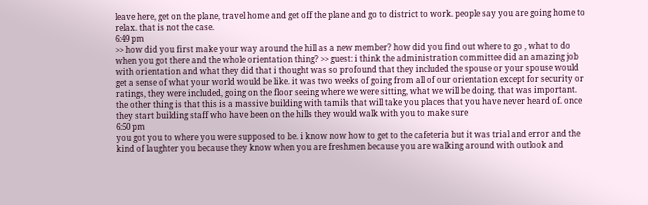leave here, get on the plane, travel home and get off the plane and go to district to work. people say you are going home to relax. that is not the case.
6:49 pm
>> how did you first make your way around the hill as a new member? how did you find out where to go , what to do when you got there and the whole orientation thing? >> guest: i think the administration committee did an amazing job with orientation and what they did that i thought was so profound that they included the spouse or your spouse would get a sense of what your world would be like. it was two weeks of going from all of our orientation except for security or ratings, they were included, going on the floor seeing where we were sitting, what we will be doing. that was important. the other thing is that this is a massive building with tamils that will take you places that you have never heard of. once they start building staff who have been on the hills they would walk with you to make sure
6:50 pm
you got you to where you were supposed to be. i know now how to get to the cafeteria but it was trial and error and the kind of laughter you because they know when you are freshmen because you are walking around with outlook and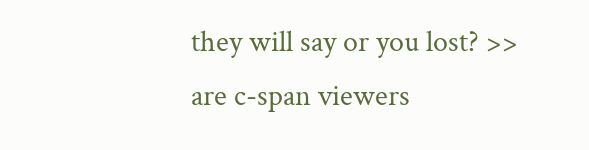they will say or you lost? >> are c-span viewers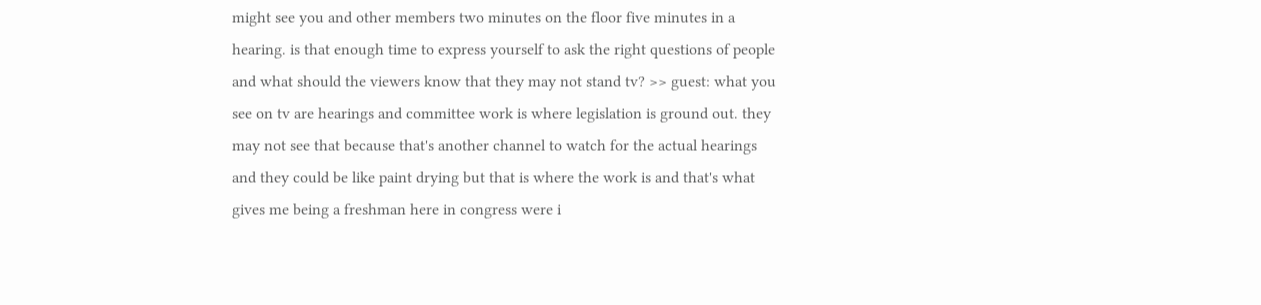might see you and other members two minutes on the floor five minutes in a hearing. is that enough time to express yourself to ask the right questions of people and what should the viewers know that they may not stand tv? >> guest: what you see on tv are hearings and committee work is where legislation is ground out. they may not see that because that's another channel to watch for the actual hearings and they could be like paint drying but that is where the work is and that's what gives me being a freshman here in congress were i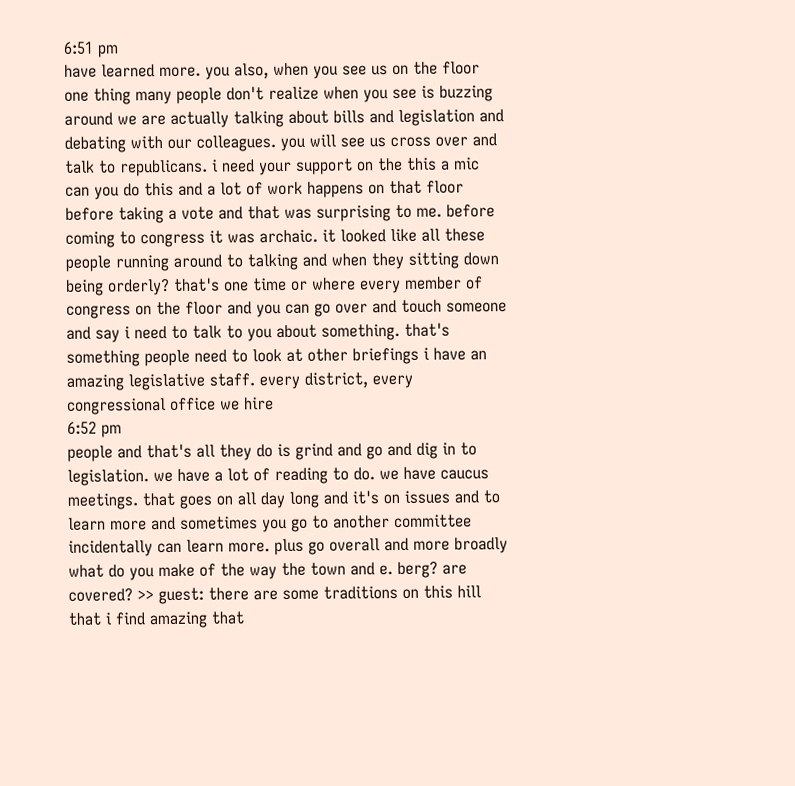6:51 pm
have learned more. you also, when you see us on the floor one thing many people don't realize when you see is buzzing around we are actually talking about bills and legislation and debating with our colleagues. you will see us cross over and talk to republicans. i need your support on the this a mic can you do this and a lot of work happens on that floor before taking a vote and that was surprising to me. before coming to congress it was archaic. it looked like all these people running around to talking and when they sitting down being orderly? that's one time or where every member of congress on the floor and you can go over and touch someone and say i need to talk to you about something. that's something people need to look at other briefings i have an amazing legislative staff. every district, every congressional office we hire
6:52 pm
people and that's all they do is grind and go and dig in to legislation. we have a lot of reading to do. we have caucus meetings. that goes on all day long and it's on issues and to learn more and sometimes you go to another committee incidentally can learn more. plus go overall and more broadly what do you make of the way the town and e. berg? are covered? >> guest: there are some traditions on this hill that i find amazing that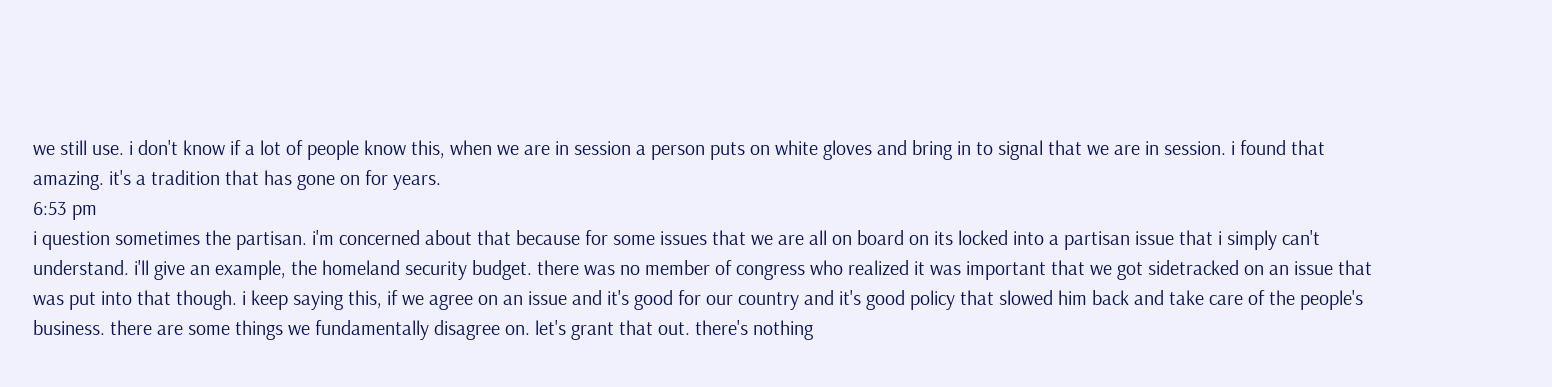we still use. i don't know if a lot of people know this, when we are in session a person puts on white gloves and bring in to signal that we are in session. i found that amazing. it's a tradition that has gone on for years.
6:53 pm
i question sometimes the partisan. i'm concerned about that because for some issues that we are all on board on its locked into a partisan issue that i simply can't understand. i'll give an example, the homeland security budget. there was no member of congress who realized it was important that we got sidetracked on an issue that was put into that though. i keep saying this, if we agree on an issue and it's good for our country and it's good policy that slowed him back and take care of the people's business. there are some things we fundamentally disagree on. let's grant that out. there's nothing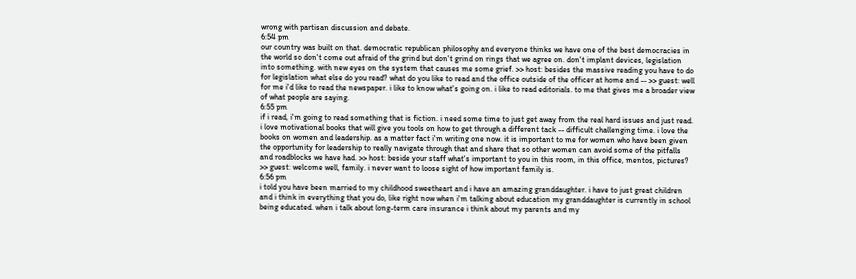wrong with partisan discussion and debate.
6:54 pm
our country was built on that. democratic republican philosophy and everyone thinks we have one of the best democracies in the world so don't come out afraid of the grind but don't grind on rings that we agree on. don't implant devices, legislation into something. with new eyes on the system that causes me some grief. >> host: besides the massive reading you have to do for legislation what else do you read? what do you like to read and the office outside of the officer at home and -- >> guest: well for me i'd like to read the newspaper. i like to know what's going on. i like to read editorials. to me that gives me a broader view of what people are saying.
6:55 pm
if i read, i'm going to read something that is fiction. i need some time to just get away from the real hard issues and just read. i love motivational books that will give you tools on how to get through a different tack -- difficult challenging time. i love the books on women and leadership. as a matter fact i'm writing one now. it is important to me for women who have been given the opportunity for leadership to really navigate through that and share that so other women can avoid some of the pitfalls and roadblocks we have had. >> host: beside your staff what's important to you in this room, in this office, mentos, pictures? >> guest: welcome well, family. i never want to loose sight of how important family is.
6:56 pm
i told you have been married to my childhood sweetheart and i have an amazing granddaughter. i have to just great children and i think in everything that you do, like right now when i'm talking about education my granddaughter is currently in school being educated. when i talk about long-term care insurance i think about my parents and my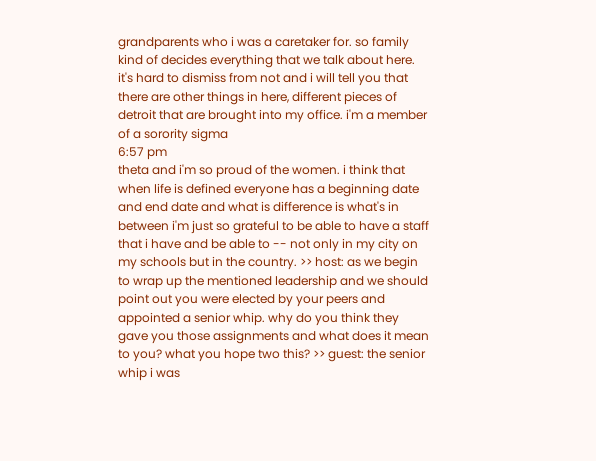grandparents who i was a caretaker for. so family kind of decides everything that we talk about here. it's hard to dismiss from not and i will tell you that there are other things in here, different pieces of detroit that are brought into my office. i'm a member of a sorority sigma
6:57 pm
theta and i'm so proud of the women. i think that when life is defined everyone has a beginning date and end date and what is difference is what's in between i'm just so grateful to be able to have a staff that i have and be able to -- not only in my city on my schools but in the country. >> host: as we begin to wrap up the mentioned leadership and we should point out you were elected by your peers and appointed a senior whip. why do you think they gave you those assignments and what does it mean to you? what you hope two this? >> guest: the senior whip i was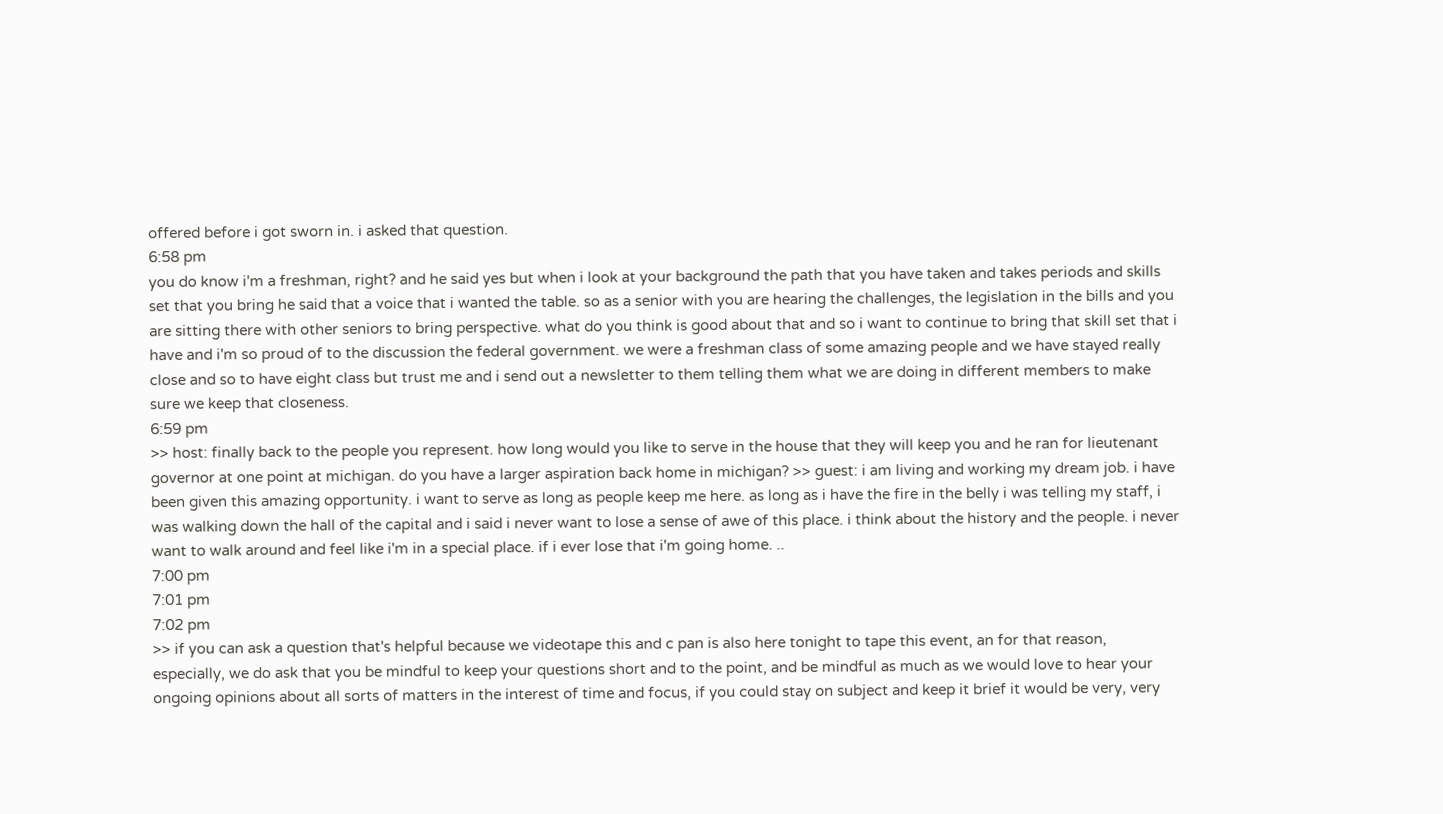offered before i got sworn in. i asked that question.
6:58 pm
you do know i'm a freshman, right? and he said yes but when i look at your background the path that you have taken and takes periods and skills set that you bring he said that a voice that i wanted the table. so as a senior with you are hearing the challenges, the legislation in the bills and you are sitting there with other seniors to bring perspective. what do you think is good about that and so i want to continue to bring that skill set that i have and i'm so proud of to the discussion the federal government. we were a freshman class of some amazing people and we have stayed really close and so to have eight class but trust me and i send out a newsletter to them telling them what we are doing in different members to make sure we keep that closeness.
6:59 pm
>> host: finally back to the people you represent. how long would you like to serve in the house that they will keep you and he ran for lieutenant governor at one point at michigan. do you have a larger aspiration back home in michigan? >> guest: i am living and working my dream job. i have been given this amazing opportunity. i want to serve as long as people keep me here. as long as i have the fire in the belly i was telling my staff, i was walking down the hall of the capital and i said i never want to lose a sense of awe of this place. i think about the history and the people. i never want to walk around and feel like i'm in a special place. if i ever lose that i'm going home. ..
7:00 pm
7:01 pm
7:02 pm
>> if you can ask a question that's helpful because we videotape this and c pan is also here tonight to tape this event, an for that reason, especially, we do ask that you be mindful to keep your questions short and to the point, and be mindful as much as we would love to hear your ongoing opinions about all sorts of matters in the interest of time and focus, if you could stay on subject and keep it brief it would be very, very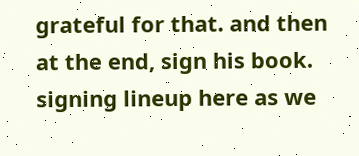grateful for that. and then at the end, sign his book. signing lineup here as we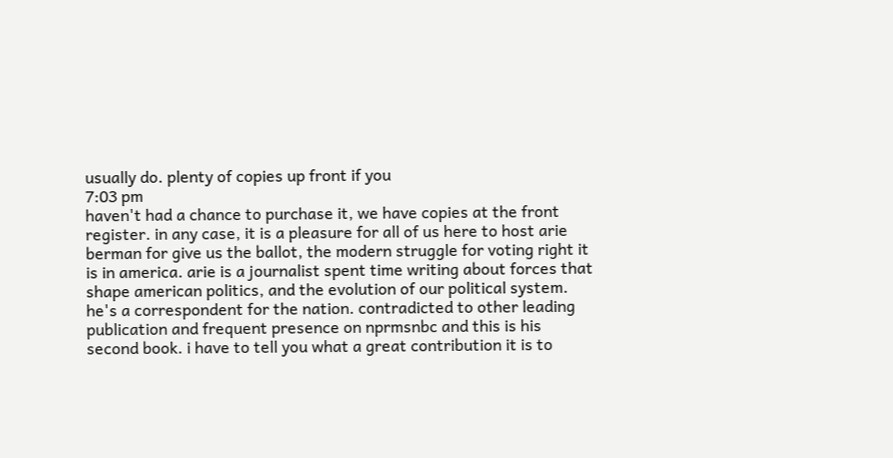usually do. plenty of copies up front if you
7:03 pm
haven't had a chance to purchase it, we have copies at the front register. in any case, it is a pleasure for all of us here to host arie berman for give us the ballot, the modern struggle for voting right it is in america. arie is a journalist spent time writing about forces that shape american politics, and the evolution of our political system. he's a correspondent for the nation. contradicted to other leading publication and frequent presence on nprmsnbc and this is his second book. i have to tell you what a great contribution it is to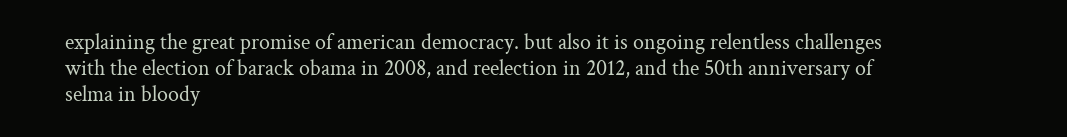explaining the great promise of american democracy. but also it is ongoing relentless challenges with the election of barack obama in 2008, and reelection in 2012, and the 50th anniversary of selma in bloody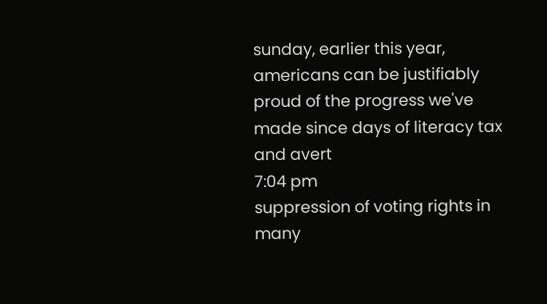sunday, earlier this year, americans can be justifiably proud of the progress we've made since days of literacy tax and avert
7:04 pm
suppression of voting rights in many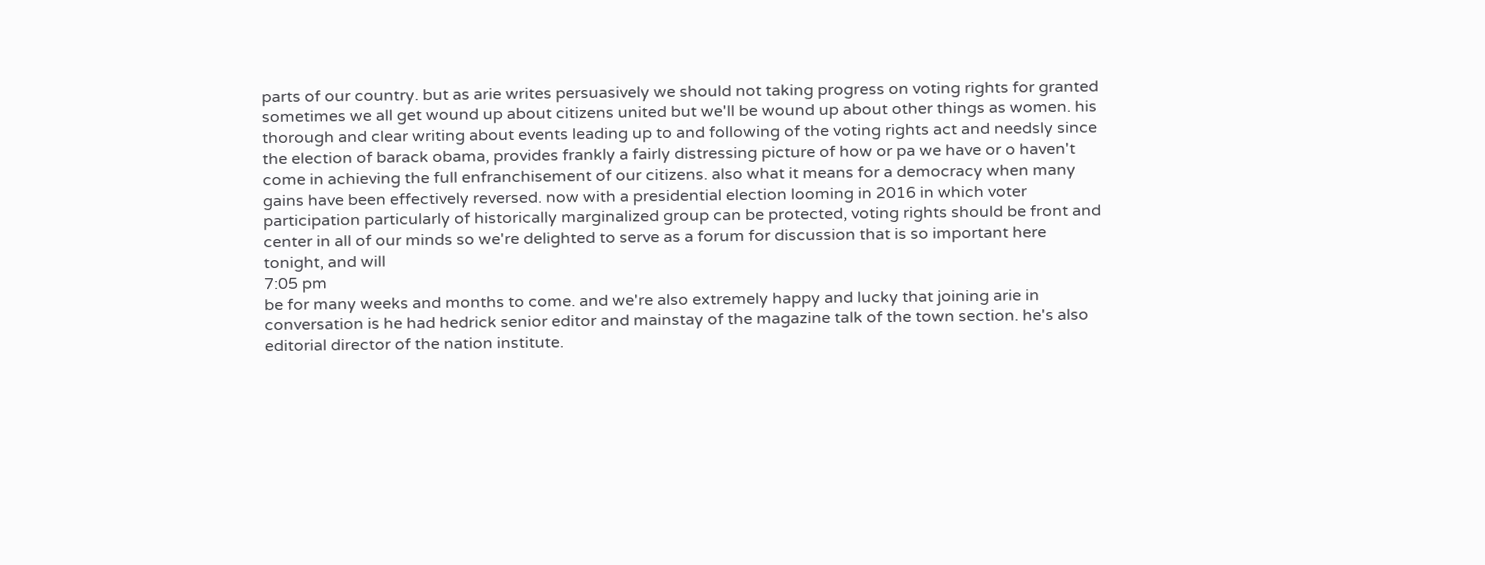parts of our country. but as arie writes persuasively we should not taking progress on voting rights for granted sometimes we all get wound up about citizens united but we'll be wound up about other things as women. his thorough and clear writing about events leading up to and following of the voting rights act and needsly since the election of barack obama, provides frankly a fairly distressing picture of how or pa we have or o haven't come in achieving the full enfranchisement of our citizens. also what it means for a democracy when many gains have been effectively reversed. now with a presidential election looming in 2016 in which voter participation particularly of historically marginalized group can be protected, voting rights should be front and center in all of our minds so we're delighted to serve as a forum for discussion that is so important here tonight, and will
7:05 pm
be for many weeks and months to come. and we're also extremely happy and lucky that joining arie in conversation is he had hedrick senior editor and mainstay of the magazine talk of the town section. he's also editorial director of the nation institute.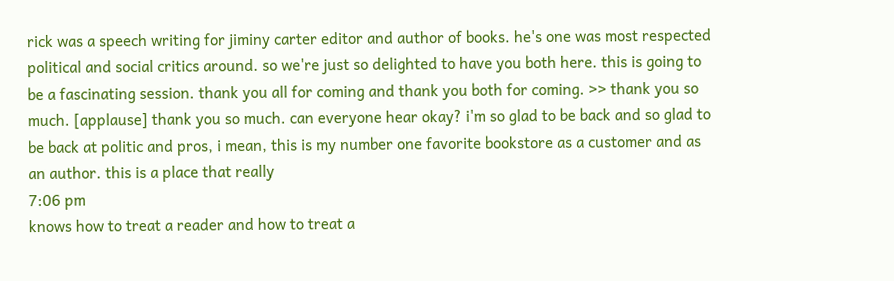rick was a speech writing for jiminy carter editor and author of books. he's one was most respected political and social critics around. so we're just so delighted to have you both here. this is going to be a fascinating session. thank you all for coming and thank you both for coming. >> thank you so much. [applause] thank you so much. can everyone hear okay? i'm so glad to be back and so glad to be back at politic and pros, i mean, this is my number one favorite bookstore as a customer and as an author. this is a place that really
7:06 pm
knows how to treat a reader and how to treat a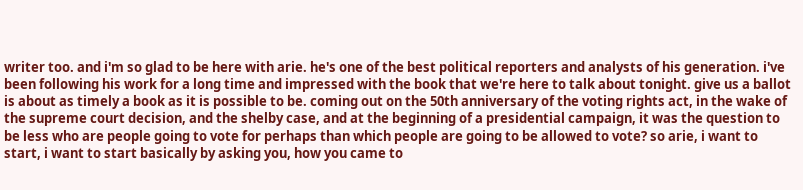writer too. and i'm so glad to be here with arie. he's one of the best political reporters and analysts of his generation. i've been following his work for a long time and impressed with the book that we're here to talk about tonight. give us a ballot is about as timely a book as it is possible to be. coming out on the 50th anniversary of the voting rights act, in the wake of the supreme court decision, and the shelby case, and at the beginning of a presidential campaign, it was the question to be less who are people going to vote for perhaps than which people are going to be allowed to vote? so arie, i want to start, i want to start basically by asking you, how you came to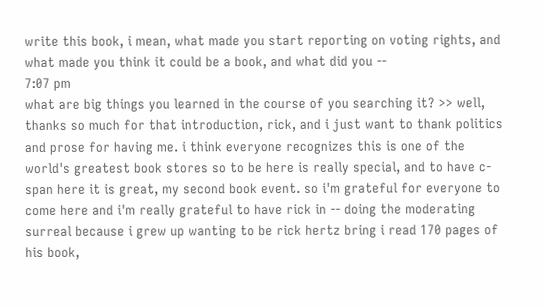write this book, i mean, what made you start reporting on voting rights, and what made you think it could be a book, and what did you --
7:07 pm
what are big things you learned in the course of you searching it? >> well, thanks so much for that introduction, rick, and i just want to thank politics and prose for having me. i think everyone recognizes this is one of the world's greatest book stores so to be here is really special, and to have c-span here it is great, my second book event. so i'm grateful for everyone to come here and i'm really grateful to have rick in -- doing the moderating surreal because i grew up wanting to be rick hertz bring i read 170 pages of his book,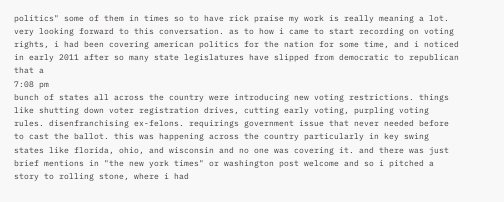politics" some of them in times so to have rick praise my work is really meaning a lot. very looking forward to this conversation. as to how i came to start recording on voting rights, i had been covering american politics for the nation for some time, and i noticed in early 2011 after so many state legislatures have slipped from democratic to republican that a
7:08 pm
bunch of states all across the country were introducing new voting restrictions. things like shutting down voter registration drives, cutting early voting, purpling voting rules. disenfranchising ex-felons. requirings government issue that never needed before to cast the ballot. this was happening across the country particularly in key swing states like florida, ohio, and wisconsin and no one was covering it. and there was just brief mentions in "the new york times" or washington post welcome and so i pitched a story to rolling stone, where i had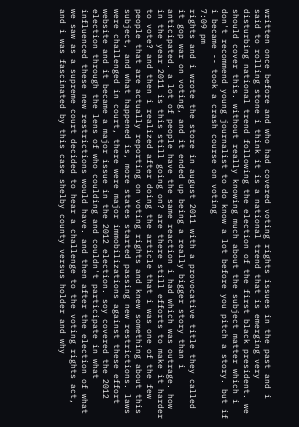written once before and who had covered voting rights issues in the past and i said to rolling stone i think it is a national trend that is emerging very disturbing national trend following the election of the first black president. we should cover this. without really knowing much about the subject matter which i don't recommend young journalist to do know a lot before you pitch a story. but if i became -- took a crash course on voting
7:09 pm
rights and i wrote the store in august 2011 with a provocative title they called it gop war on voting, and it ended up being a really bigger story than i anticipated. a lot of people have the same reaction i had which was outrage. how in the year 2011 is this still going on? are there still efforts to make it harder to vote? and then i realized after doing the article that i was one of the few people that are actually reporting on voting rights and knew something about this subject, and what happened is, more states started passing new restrictions. laws were challenged in court, there were major immobilizations against these effort website and it became a major issue in the 2012 election. soy covered the 2012 election through the lens of who coulding and couldn't participate in what influenced these new restrictions would have. and then after the election of what we saw as a supreme court decided to hear a challenge to the voting rights act, and i was fascinated by this case shelby county versus holder and why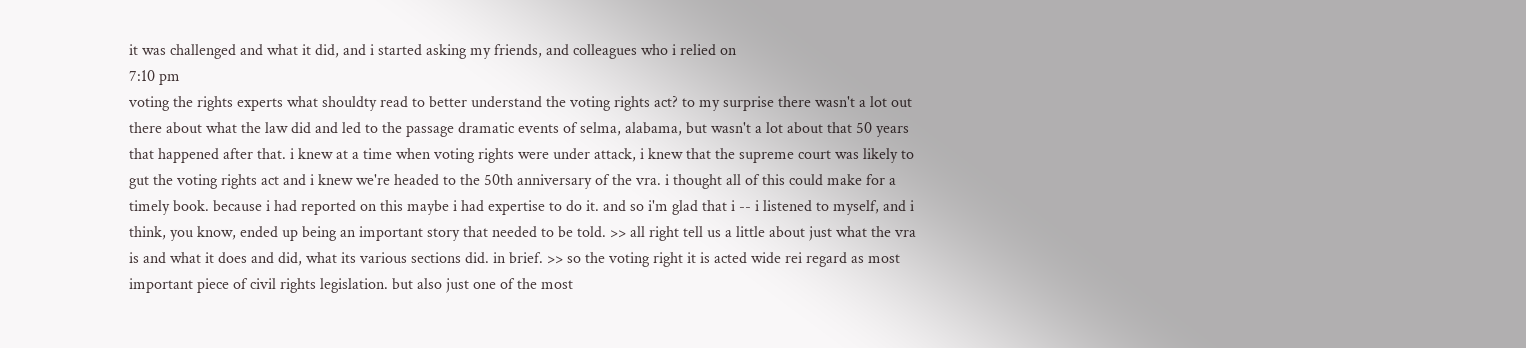it was challenged and what it did, and i started asking my friends, and colleagues who i relied on
7:10 pm
voting the rights experts what shouldty read to better understand the voting rights act? to my surprise there wasn't a lot out there about what the law did and led to the passage dramatic events of selma, alabama, but wasn't a lot about that 50 years that happened after that. i knew at a time when voting rights were under attack, i knew that the supreme court was likely to gut the voting rights act and i knew we're headed to the 50th anniversary of the vra. i thought all of this could make for a timely book. because i had reported on this maybe i had expertise to do it. and so i'm glad that i -- i listened to myself, and i think, you know, ended up being an important story that needed to be told. >> all right tell us a little about just what the vra is and what it does and did, what its various sections did. in brief. >> so the voting right it is acted wide rei regard as most important piece of civil rights legislation. but also just one of the most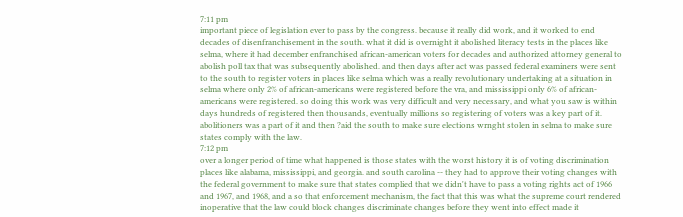7:11 pm
important piece of legislation ever to pass by the congress. because it really did work, and it worked to end decades of disenfranchisement in the south. what it did is overnight it abolished literacy tests in the places like selma, where it had december enfranchised african-american voters for decades and authorized attorney general to abolish poll tax that was subsequently abolished. and then days after act was passed federal examiners were sent to the south to register voters in places like selma which was a really revolutionary undertaking at a situation in selma where only 2% of african-americans were registered before the vra, and mississippi only 6% of african-americans were registered. so doing this work was very difficult and very necessary, and what you saw is within days hundreds of registered then thousands, eventually millions so registering of voters was a key part of it. abolitioners was a part of it and then ?aid the south to make sure elections wrnght stolen in selma to make sure states comply with the law.
7:12 pm
over a longer period of time what happened is those states with the worst history it is of voting discrimination places like alabama, mississippi, and georgia. and south carolina -- they had to approve their voting changes with the federal government to make sure that states complied that we didn't have to pass a voting rights act of 1966 and 1967, and 1968, and a so that enforcement mechanism, the fact that this was what the supreme court rendered inoperative that the law could block changes discriminate changes before they went into effect made it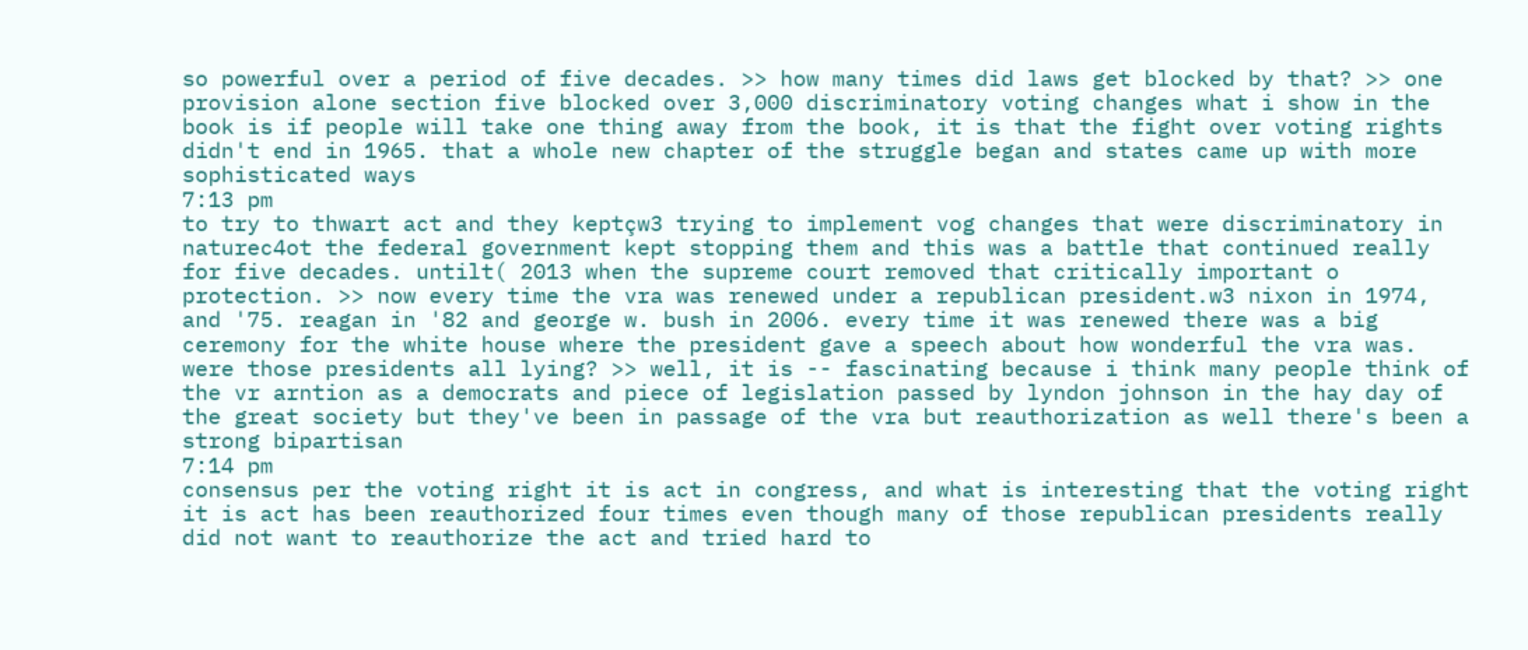so powerful over a period of five decades. >> how many times did laws get blocked by that? >> one provision alone section five blocked over 3,000 discriminatory voting changes what i show in the book is if people will take one thing away from the book, it is that the fight over voting rights didn't end in 1965. that a whole new chapter of the struggle began and states came up with more sophisticated ways
7:13 pm
to try to thwart act and they keptçw3 trying to implement vog changes that were discriminatory in naturec4ot the federal government kept stopping them and this was a battle that continued really for five decades. untilt( 2013 when the supreme court removed that critically important o protection. >> now every time the vra was renewed under a republican president.w3 nixon in 1974, and '75. reagan in '82 and george w. bush in 2006. every time it was renewed there was a big ceremony for the white house where the president gave a speech about how wonderful the vra was. were those presidents all lying? >> well, it is -- fascinating because i think many people think of the vr arntion as a democrats and piece of legislation passed by lyndon johnson in the hay day of the great society but they've been in passage of the vra but reauthorization as well there's been a strong bipartisan
7:14 pm
consensus per the voting right it is act in congress, and what is interesting that the voting right it is act has been reauthorized four times even though many of those republican presidents really did not want to reauthorize the act and tried hard to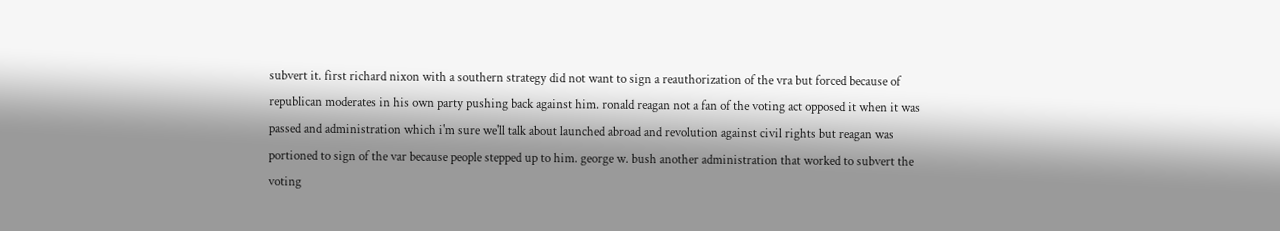subvert it. first richard nixon with a southern strategy did not want to sign a reauthorization of the vra but forced because of republican moderates in his own party pushing back against him. ronald reagan not a fan of the voting act opposed it when it was passed and administration which i'm sure we'll talk about launched abroad and revolution against civil rights but reagan was portioned to sign of the var because people stepped up to him. george w. bush another administration that worked to subvert the voting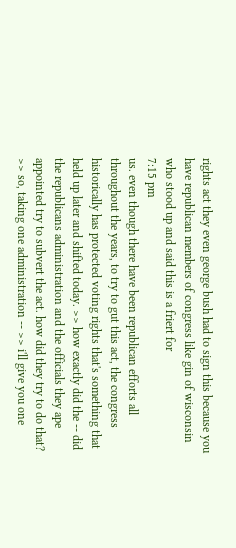rights act they even george bush had to sign this because you have republican members of congress like gin of wisconsin who stood up and said this is a friert for
7:15 pm
us. even though there have been republican efforts all throughout the years, to try to gut this act, the congress historically has protected voting rights that's something that held up later and shifted today. >> how exactly did the -- did the republicans administration and the officials they ape appointed try to subvert the act. how did they try to do that? >> so, taking one administration -- >> i'll give you one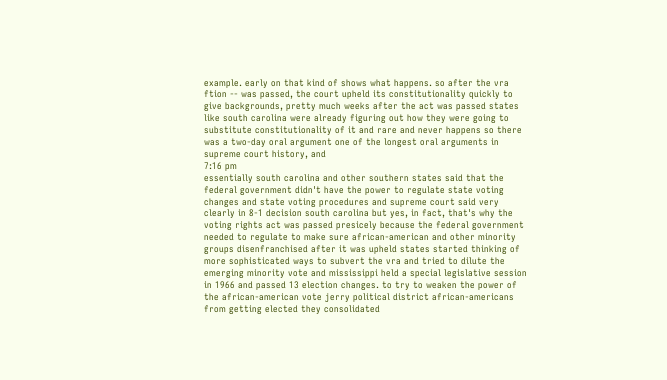example. early on that kind of shows what happens. so after the vra ftion -- was passed, the court upheld its constitutionality quickly to give backgrounds, pretty much weeks after the act was passed states like south carolina were already figuring out how they were going to substitute constitutionality of it and rare and never happens so there was a two-day oral argument one of the longest oral arguments in supreme court history, and
7:16 pm
essentially south carolina and other southern states said that the federal government didn't have the power to regulate state voting changes and state voting procedures and supreme court said very clearly in 8-1 decision south carolina but yes, in fact, that's why the voting rights act was passed presicely because the federal government needed to regulate to make sure african-american and other minority groups disenfranchised after it was upheld states started thinking of more sophisticated ways to subvert the vra and tried to dilute the emerging minority vote and mississippi held a special legislative session in 1966 and passed 13 election changes. to try to weaken the power of the african-american vote jerry political district african-americans from getting elected they consolidated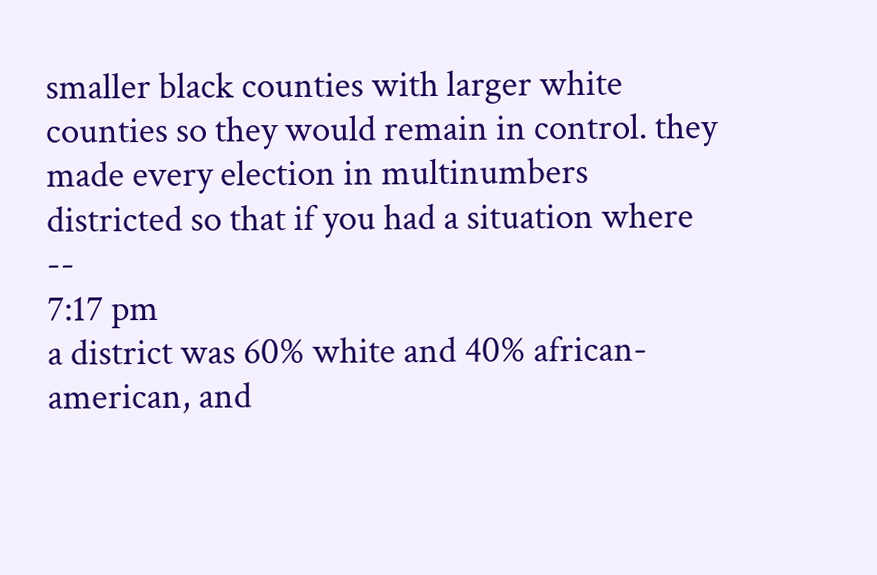smaller black counties with larger white counties so they would remain in control. they made every election in multinumbers districted so that if you had a situation where --
7:17 pm
a district was 60% white and 40% african-american, and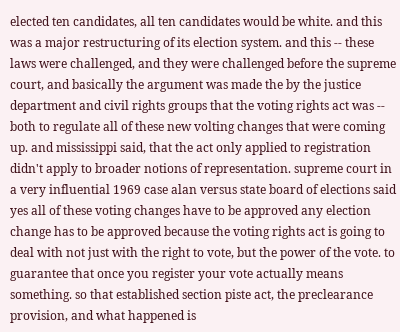elected ten candidates, all ten candidates would be white. and this was a major restructuring of its election system. and this -- these laws were challenged, and they were challenged before the supreme court, and basically the argument was made the by the justice department and civil rights groups that the voting rights act was -- both to regulate all of these new volting changes that were coming up. and mississippi said, that the act only applied to registration didn't apply to broader notions of representation. supreme court in a very influential 1969 case alan versus state board of elections said yes all of these voting changes have to be approved any election change has to be approved because the voting rights act is going to deal with not just with the right to vote, but the power of the vote. to guarantee that once you register your vote actually means something. so that established section piste act, the preclearance provision, and what happened is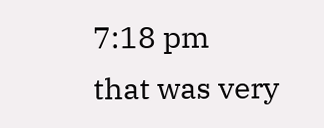7:18 pm
that was very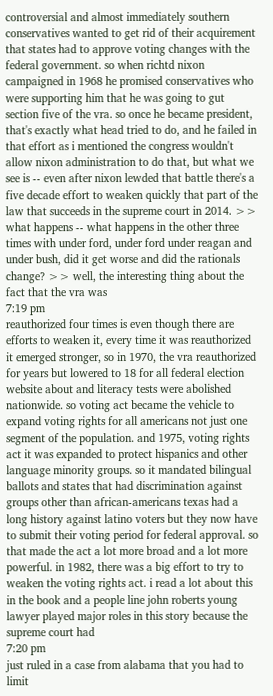controversial and almost immediately southern conservatives wanted to get rid of their acquirement that states had to approve voting changes with the federal government. so when richtd nixon campaigned in 1968 he promised conservatives who were supporting him that he was going to gut section five of the vra. so once he became president, that's exactly what head tried to do, and he failed in that effort as i mentioned the congress wouldn't allow nixon administration to do that, but what we see is -- even after nixon lewded that battle there's a five decade effort to weaken quickly that part of the law that succeeds in the supreme court in 2014. >> what happens -- what happens in the other three times with under ford, under ford under reagan and under bush, did it get worse and did the rationals change? >> well, the interesting thing about the fact that the vra was
7:19 pm
reauthorized four times is even though there are efforts to weaken it, every time it was reauthorized it emerged stronger, so in 1970, the vra reauthorized for years but lowered to 18 for all federal election website about and literacy tests were abolished nationwide. so voting act became the vehicle to expand voting rights for all americans not just one segment of the population. and 1975, voting rights act it was expanded to protect hispanics and other language minority groups. so it mandated bilingual ballots and states that had discrimination against groups other than african-americans texas had a long history against latino voters but they now have to submit their voting period for federal approval. so that made the act a lot more broad and a lot more powerful. in 1982, there was a big effort to try to weaken the voting rights act. i read a lot about this in the book and a people line john roberts young lawyer played major roles in this story because the supreme court had
7:20 pm
just ruled in a case from alabama that you had to limit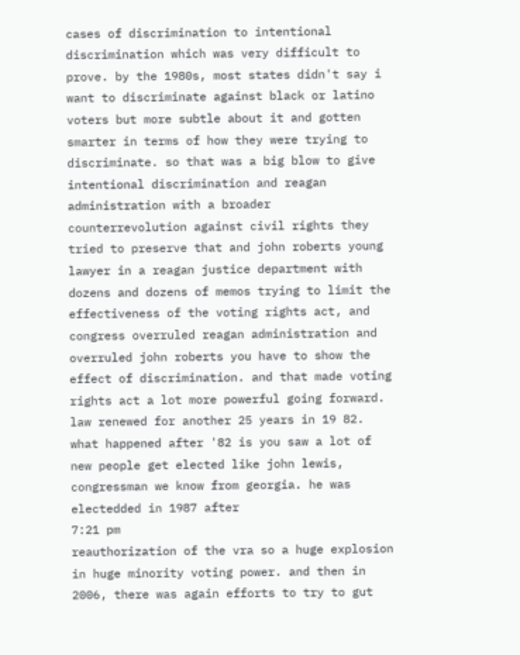cases of discrimination to intentional discrimination which was very difficult to prove. by the 1980s, most states didn't say i want to discriminate against black or latino voters but more subtle about it and gotten smarter in terms of how they were trying to discriminate. so that was a big blow to give intentional discrimination and reagan administration with a broader counterrevolution against civil rights they tried to preserve that and john roberts young lawyer in a reagan justice department with dozens and dozens of memos trying to limit the effectiveness of the voting rights act, and congress overruled reagan administration and overruled john roberts you have to show the effect of discrimination. and that made voting rights act a lot more powerful going forward. law renewed for another 25 years in 19 82. what happened after '82 is you saw a lot of new people get elected like john lewis, congressman we know from georgia. he was electedded in 1987 after
7:21 pm
reauthorization of the vra so a huge explosion in huge minority voting power. and then in 2006, there was again efforts to try to gut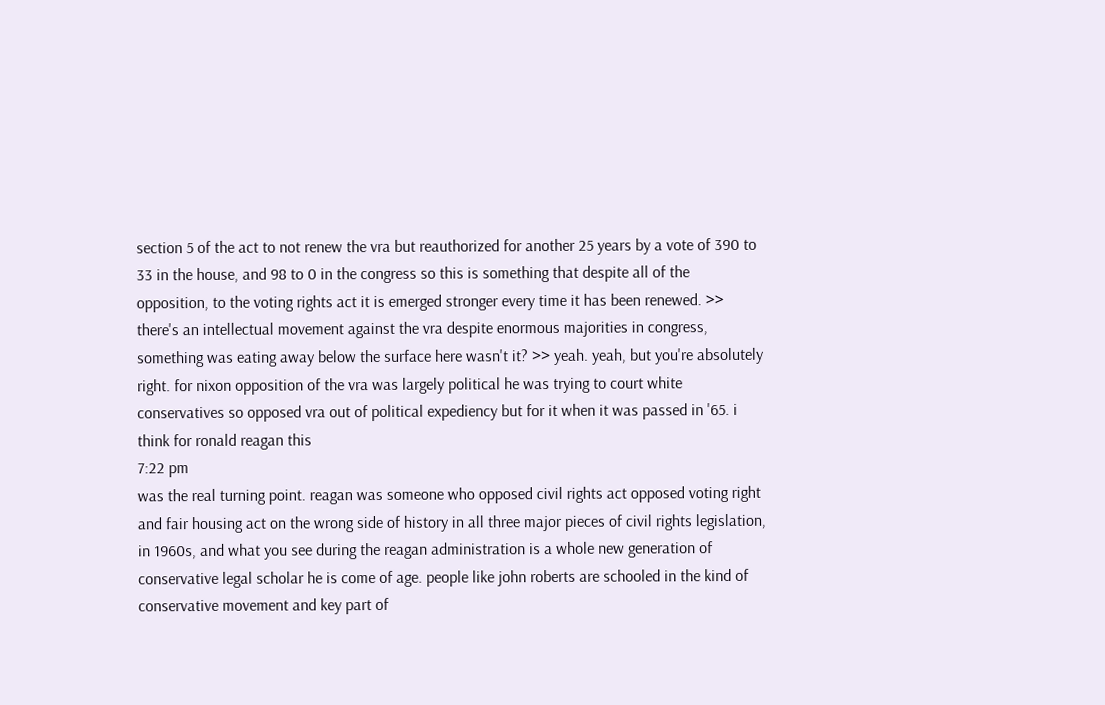section 5 of the act to not renew the vra but reauthorized for another 25 years by a vote of 390 to 33 in the house, and 98 to 0 in the congress so this is something that despite all of the opposition, to the voting rights act it is emerged stronger every time it has been renewed. >> there's an intellectual movement against the vra despite enormous majorities in congress, something was eating away below the surface here wasn't it? >> yeah. yeah, but you're absolutely right. for nixon opposition of the vra was largely political he was trying to court white conservatives so opposed vra out of political expediency but for it when it was passed in '65. i think for ronald reagan this
7:22 pm
was the real turning point. reagan was someone who opposed civil rights act opposed voting right and fair housing act on the wrong side of history in all three major pieces of civil rights legislation, in 1960s, and what you see during the reagan administration is a whole new generation of conservative legal scholar he is come of age. people like john roberts are schooled in the kind of conservative movement and key part of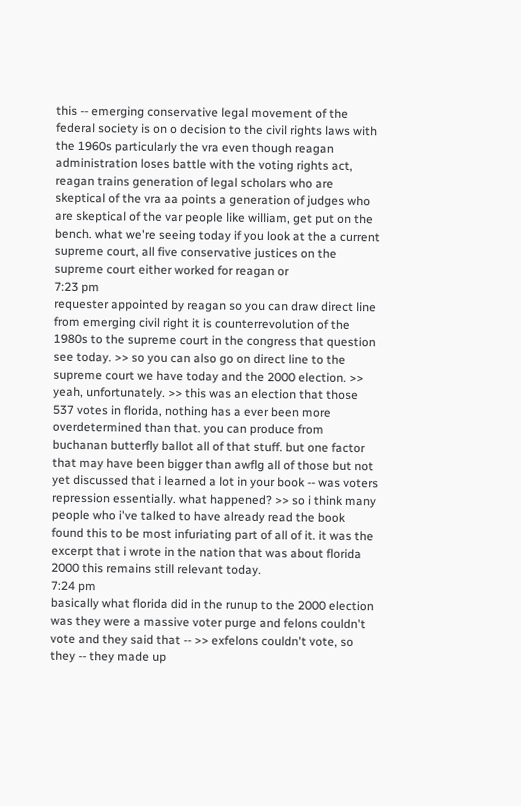this -- emerging conservative legal movement of the federal society is on o decision to the civil rights laws with the 1960s particularly the vra even though reagan administration loses battle with the voting rights act, reagan trains generation of legal scholars who are skeptical of the vra aa points a generation of judges who are skeptical of the var people like william, get put on the bench. what we're seeing today if you look at the a current supreme court, all five conservative justices on the supreme court either worked for reagan or
7:23 pm
requester appointed by reagan so you can draw direct line from emerging civil right it is counterrevolution of the 1980s to the supreme court in the congress that question see today. >> so you can also go on direct line to the supreme court we have today and the 2000 election. >> yeah, unfortunately. >> this was an election that those 537 votes in florida, nothing has a ever been more overdetermined than that. you can produce from buchanan butterfly ballot all of that stuff. but one factor that may have been bigger than awflg all of those but not yet discussed that i learned a lot in your book -- was voters repression essentially. what happened? >> so i think many people who i've talked to have already read the book found this to be most infuriating part of all of it. it was the excerpt that i wrote in the nation that was about florida 2000 this remains still relevant today.
7:24 pm
basically what florida did in the runup to the 2000 election was they were a massive voter purge and felons couldn't vote and they said that -- >> exfelons couldn't vote, so they -- they made up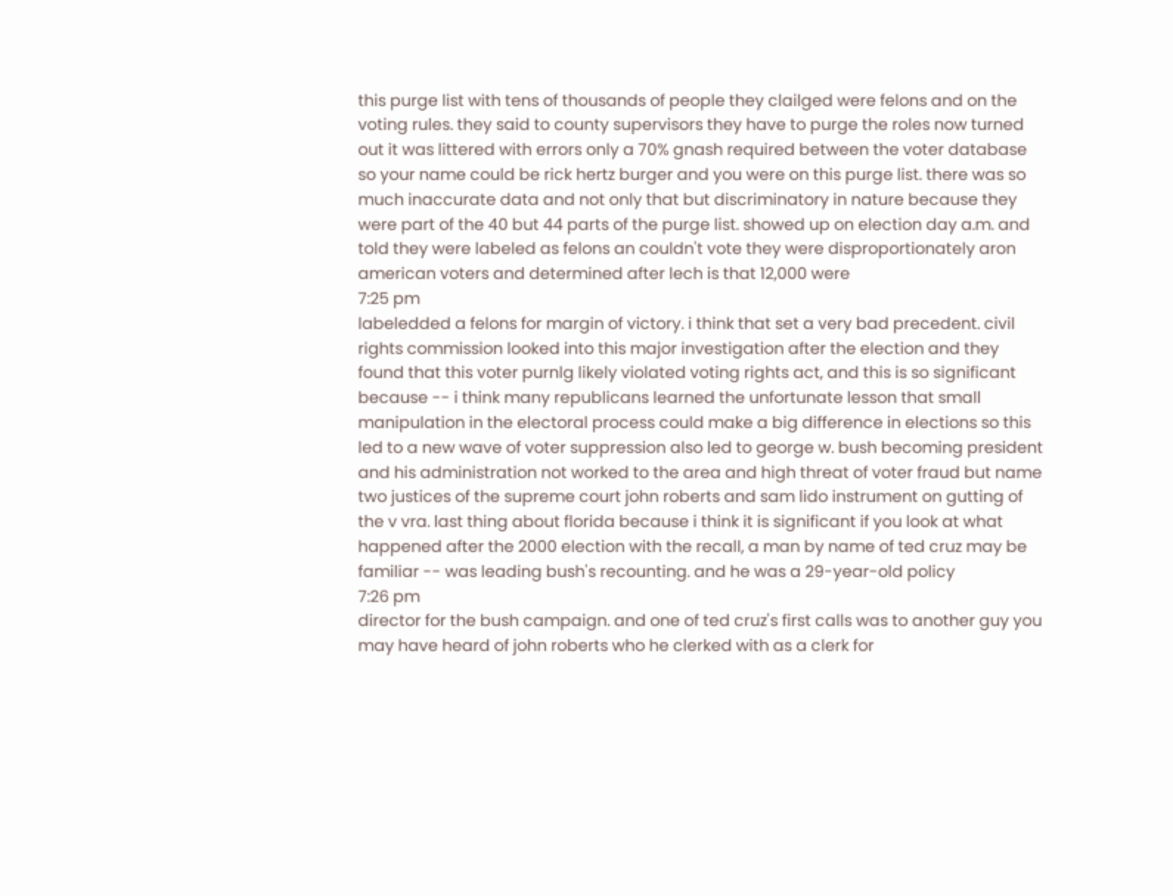this purge list with tens of thousands of people they clailged were felons and on the voting rules. they said to county supervisors they have to purge the roles now turned out it was littered with errors only a 70% gnash required between the voter database so your name could be rick hertz burger and you were on this purge list. there was so much inaccurate data and not only that but discriminatory in nature because they were part of the 40 but 44 parts of the purge list. showed up on election day a.m. and told they were labeled as felons an couldn't vote they were disproportionately aron american voters and determined after lech is that 12,000 were
7:25 pm
labeledded a felons for margin of victory. i think that set a very bad precedent. civil rights commission looked into this major investigation after the election and they found that this voter purnlg likely violated voting rights act, and this is so significant because -- i think many republicans learned the unfortunate lesson that small manipulation in the electoral process could make a big difference in elections so this led to a new wave of voter suppression also led to george w. bush becoming president and his administration not worked to the area and high threat of voter fraud but name two justices of the supreme court john roberts and sam lido instrument on gutting of the v vra. last thing about florida because i think it is significant if you look at what happened after the 2000 election with the recall, a man by name of ted cruz may be familiar -- was leading bush's recounting. and he was a 29-year-old policy
7:26 pm
director for the bush campaign. and one of ted cruz's first calls was to another guy you may have heard of john roberts who he clerked with as a clerk for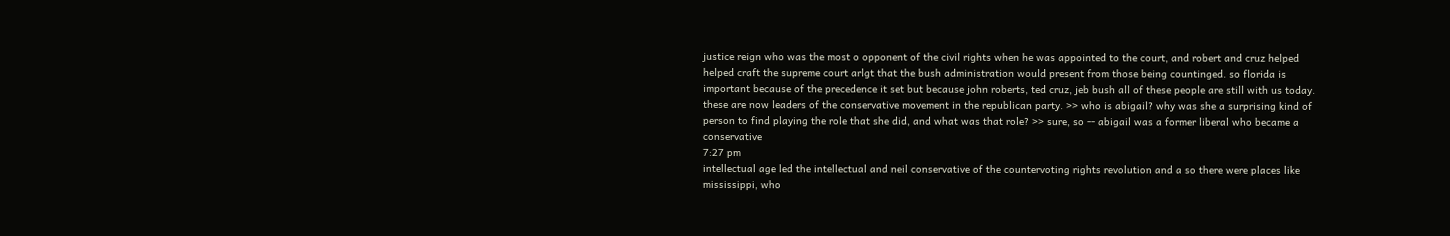justice reign who was the most o opponent of the civil rights when he was appointed to the court, and robert and cruz helped helped craft the supreme court arlgt that the bush administration would present from those being countinged. so florida is important because of the precedence it set but because john roberts, ted cruz, jeb bush all of these people are still with us today. these are now leaders of the conservative movement in the republican party. >> who is abigail? why was she a surprising kind of person to find playing the role that she did, and what was that role? >> sure, so -- abigail was a former liberal who became a conservative
7:27 pm
intellectual age led the intellectual and neil conservative of the countervoting rights revolution and a so there were places like mississippi, who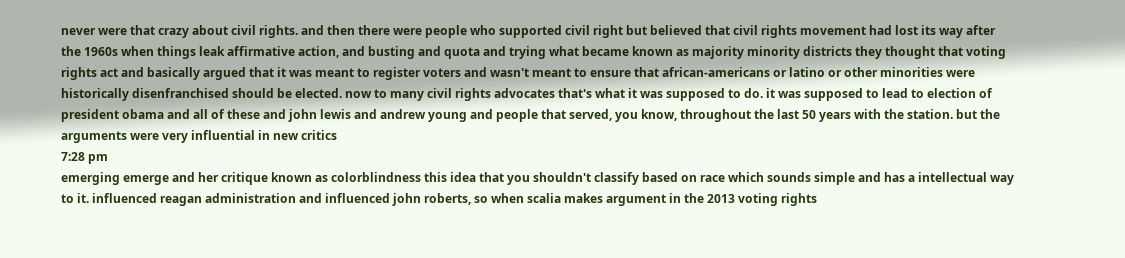never were that crazy about civil rights. and then there were people who supported civil right but believed that civil rights movement had lost its way after the 1960s when things leak affirmative action, and busting and quota and trying what became known as majority minority districts they thought that voting rights act and basically argued that it was meant to register voters and wasn't meant to ensure that african-americans or latino or other minorities were historically disenfranchised should be elected. now to many civil rights advocates that's what it was supposed to do. it was supposed to lead to election of president obama and all of these and john lewis and andrew young and people that served, you know, throughout the last 50 years with the station. but the arguments were very influential in new critics
7:28 pm
emerging emerge and her critique known as colorblindness this idea that you shouldn't classify based on race which sounds simple and has a intellectual way to it. influenced reagan administration and influenced john roberts, so when scalia makes argument in the 2013 voting rights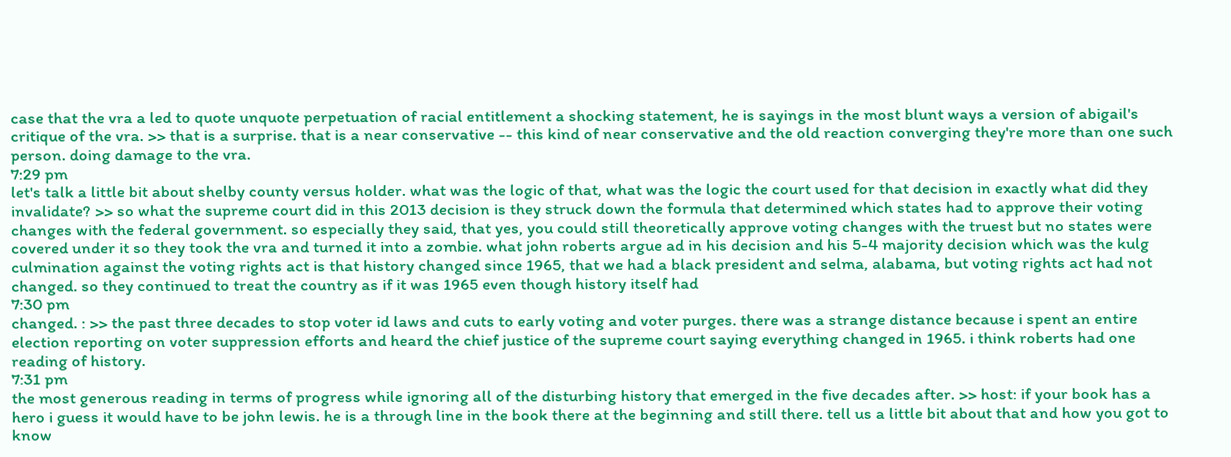case that the vra a led to quote unquote perpetuation of racial entitlement a shocking statement, he is sayings in the most blunt ways a version of abigail's critique of the vra. >> that is a surprise. that is a near conservative -- this kind of near conservative and the old reaction converging they're more than one such person. doing damage to the vra.
7:29 pm
let's talk a little bit about shelby county versus holder. what was the logic of that, what was the logic the court used for that decision in exactly what did they invalidate? >> so what the supreme court did in this 2013 decision is they struck down the formula that determined which states had to approve their voting changes with the federal government. so especially they said, that yes, you could still theoretically approve voting changes with the truest but no states were covered under it so they took the vra and turned it into a zombie. what john roberts argue ad in his decision and his 5-4 majority decision which was the kulg culmination against the voting rights act is that history changed since 1965, that we had a black president and selma, alabama, but voting rights act had not changed. so they continued to treat the country as if it was 1965 even though history itself had
7:30 pm
changed. : >> the past three decades to stop voter id laws and cuts to early voting and voter purges. there was a strange distance because i spent an entire election reporting on voter suppression efforts and heard the chief justice of the supreme court saying everything changed in 1965. i think roberts had one reading of history.
7:31 pm
the most generous reading in terms of progress while ignoring all of the disturbing history that emerged in the five decades after. >> host: if your book has a hero i guess it would have to be john lewis. he is a through line in the book there at the beginning and still there. tell us a little bit about that and how you got to know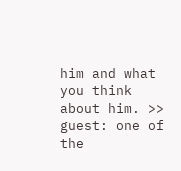him and what you think about him. >> guest: one of the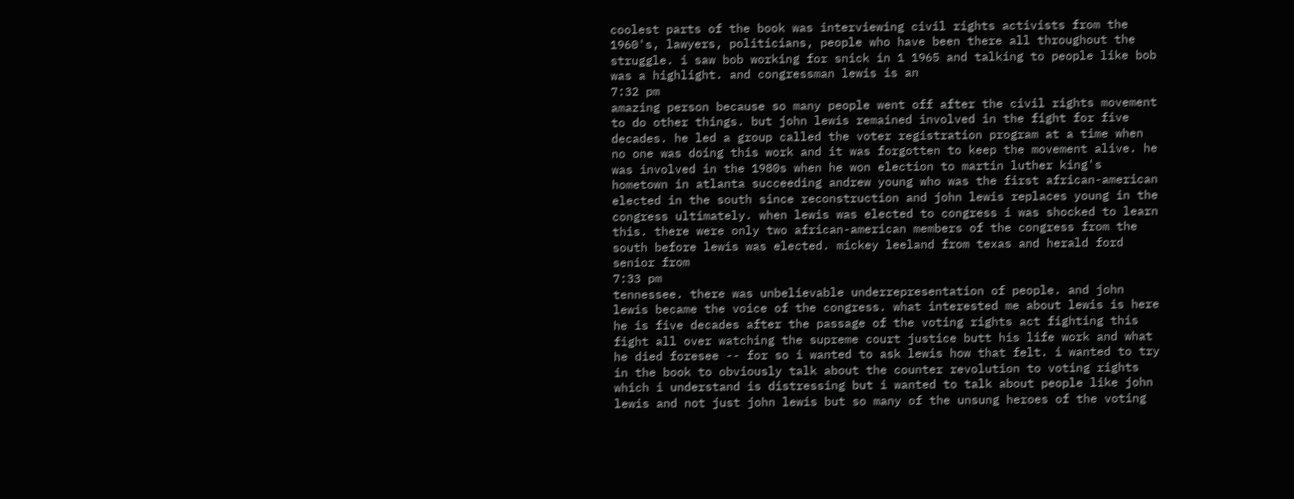coolest parts of the book was interviewing civil rights activists from the 1960's, lawyers, politicians, people who have been there all throughout the struggle. i saw bob working for snick in 1 1965 and talking to people like bob was a highlight. and congressman lewis is an
7:32 pm
amazing person because so many people went off after the civil rights movement to do other things. but john lewis remained involved in the fight for five decades. he led a group called the voter registration program at a time when no one was doing this work and it was forgotten to keep the movement alive. he was involved in the 1980s when he won election to martin luther king's hometown in atlanta succeeding andrew young who was the first african-american elected in the south since reconstruction and john lewis replaces young in the congress ultimately. when lewis was elected to congress i was shocked to learn this. there were only two african-american members of the congress from the south before lewis was elected. mickey leeland from texas and herald ford senior from
7:33 pm
tennessee. there was unbelievable underrepresentation of people. and john lewis became the voice of the congress. what interested me about lewis is here he is five decades after the passage of the voting rights act fighting this fight all over watching the supreme court justice butt his life work and what he died foresee -- for so i wanted to ask lewis how that felt. i wanted to try in the book to obviously talk about the counter revolution to voting rights which i understand is distressing but i wanted to talk about people like john lewis and not just john lewis but so many of the unsung heroes of the voting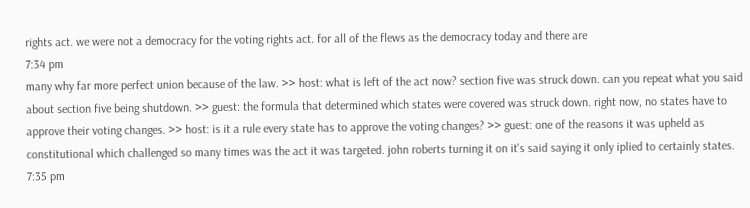rights act. we were not a democracy for the voting rights act. for all of the flews as the democracy today and there are
7:34 pm
many why far more perfect union because of the law. >> host: what is left of the act now? section five was struck down. can you repeat what you said about section five being shutdown. >> guest: the formula that determined which states were covered was struck down. right now, no states have to approve their voting changes. >> host: is it a rule every state has to approve the voting changes? >> guest: one of the reasons it was upheld as constitutional which challenged so many times was the act it was targeted. john roberts turning it on it's said saying it only iplied to certainly states.
7:35 pm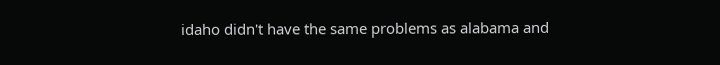idaho didn't have the same problems as alabama and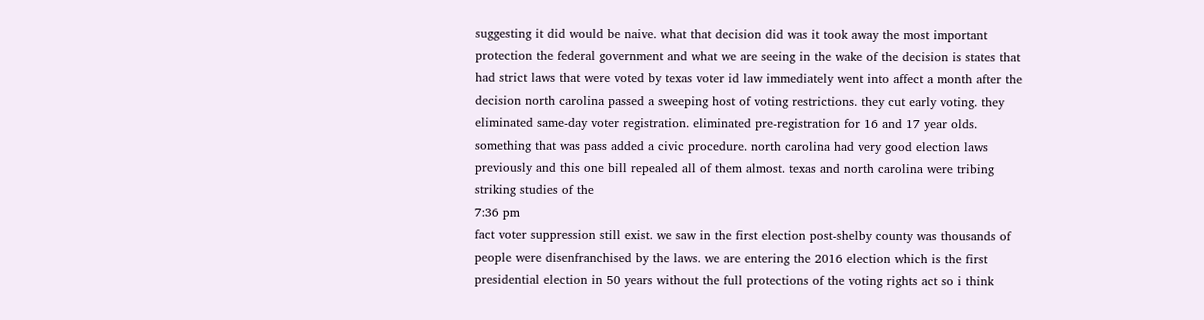suggesting it did would be naive. what that decision did was it took away the most important protection the federal government and what we are seeing in the wake of the decision is states that had strict laws that were voted by texas voter id law immediately went into affect a month after the decision north carolina passed a sweeping host of voting restrictions. they cut early voting. they eliminated same-day voter registration. eliminated pre-registration for 16 and 17 year olds. something that was pass added a civic procedure. north carolina had very good election laws previously and this one bill repealed all of them almost. texas and north carolina were tribing striking studies of the
7:36 pm
fact voter suppression still exist. we saw in the first election post-shelby county was thousands of people were disenfranchised by the laws. we are entering the 2016 election which is the first presidential election in 50 years without the full protections of the voting rights act so i think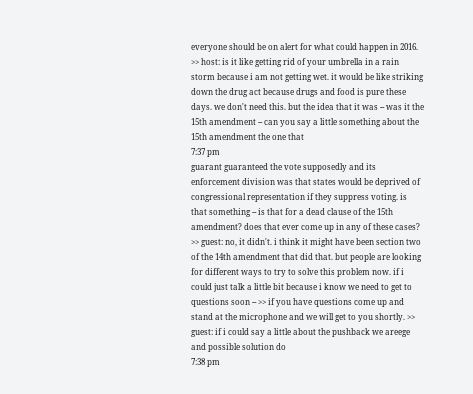everyone should be on alert for what could happen in 2016. >> host: is it like getting rid of your umbrella in a rain storm because i am not getting wet. it would be like striking down the drug act because drugs and food is pure these days. we don't need this. but the idea that it was -- was it the 15th amendment -- can you say a little something about the 15th amendment the one that
7:37 pm
guarant guaranteed the vote supposedly and its enforcement division was that states would be deprived of congressional representation if they suppress voting. is that something -- is that for a dead clause of the 15th amendment? does that ever come up in any of these cases? >> guest: no, it didn't. i think it might have been section two of the 14th amendment that did that. but people are looking for different ways to try to solve this problem now. if i could just talk a little bit because i know we need to get to questions soon -- >> if you have questions come up and stand at the microphone and we will get to you shortly. >> guest: if i could say a little about the pushback we areege and possible solution do
7:38 pm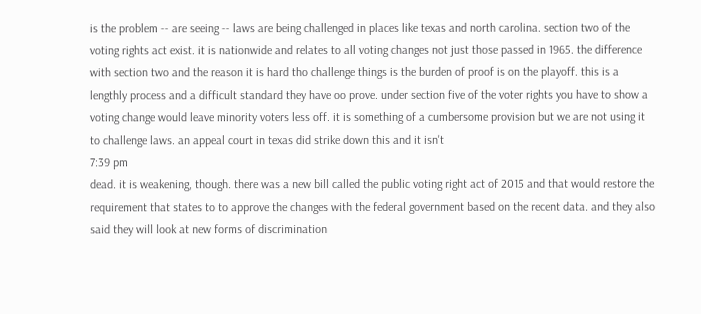is the problem -- are seeing -- laws are being challenged in places like texas and north carolina. section two of the voting rights act exist. it is nationwide and relates to all voting changes not just those passed in 1965. the difference with section two and the reason it is hard tho challenge things is the burden of proof is on the playoff. this is a lengthly process and a difficult standard they have oo prove. under section five of the voter rights you have to show a voting change would leave minority voters less off. it is something of a cumbersome provision but we are not using it to challenge laws. an appeal court in texas did strike down this and it isn't
7:39 pm
dead. it is weakening, though. there was a new bill called the public voting right act of 2015 and that would restore the requirement that states to to approve the changes with the federal government based on the recent data. and they also said they will look at new forms of discrimination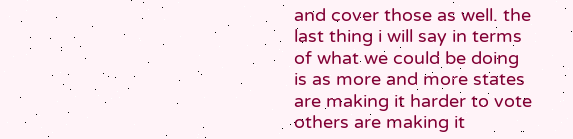and cover those as well. the last thing i will say in terms of what we could be doing is as more and more states are making it harder to vote others are making it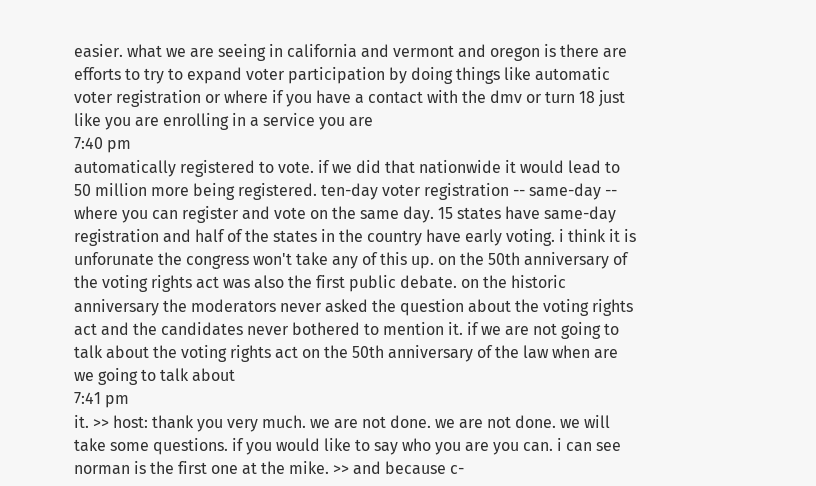easier. what we are seeing in california and vermont and oregon is there are efforts to try to expand voter participation by doing things like automatic voter registration or where if you have a contact with the dmv or turn 18 just like you are enrolling in a service you are
7:40 pm
automatically registered to vote. if we did that nationwide it would lead to 50 million more being registered. ten-day voter registration -- same-day -- where you can register and vote on the same day. 15 states have same-day registration and half of the states in the country have early voting. i think it is unforunate the congress won't take any of this up. on the 50th anniversary of the voting rights act was also the first public debate. on the historic anniversary the moderators never asked the question about the voting rights act and the candidates never bothered to mention it. if we are not going to talk about the voting rights act on the 50th anniversary of the law when are we going to talk about
7:41 pm
it. >> host: thank you very much. we are not done. we are not done. we will take some questions. if you would like to say who you are you can. i can see norman is the first one at the mike. >> and because c-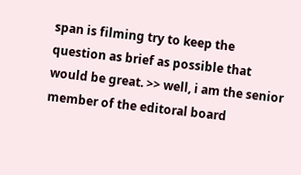span is filming try to keep the question as brief as possible that would be great. >> well, i am the senior member of the editoral board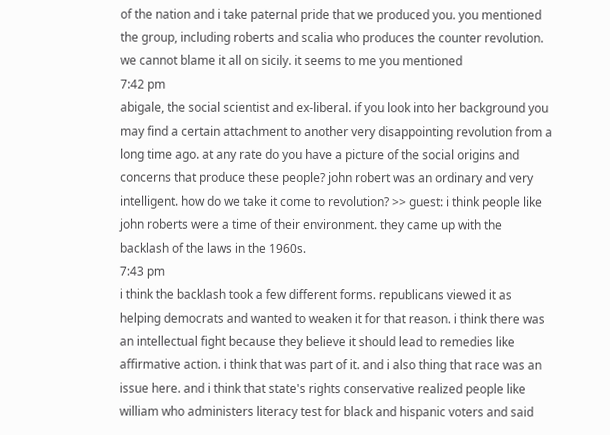of the nation and i take paternal pride that we produced you. you mentioned the group, including roberts and scalia who produces the counter revolution. we cannot blame it all on sicily. it seems to me you mentioned
7:42 pm
abigale, the social scientist and ex-liberal. if you look into her background you may find a certain attachment to another very disappointing revolution from a long time ago. at any rate do you have a picture of the social origins and concerns that produce these people? john robert was an ordinary and very intelligent. how do we take it come to revolution? >> guest: i think people like john roberts were a time of their environment. they came up with the backlash of the laws in the 1960s.
7:43 pm
i think the backlash took a few different forms. republicans viewed it as helping democrats and wanted to weaken it for that reason. i think there was an intellectual fight because they believe it should lead to remedies like affirmative action. i think that was part of it. and i also thing that race was an issue here. and i think that state's rights conservative realized people like william who administers literacy test for black and hispanic voters and said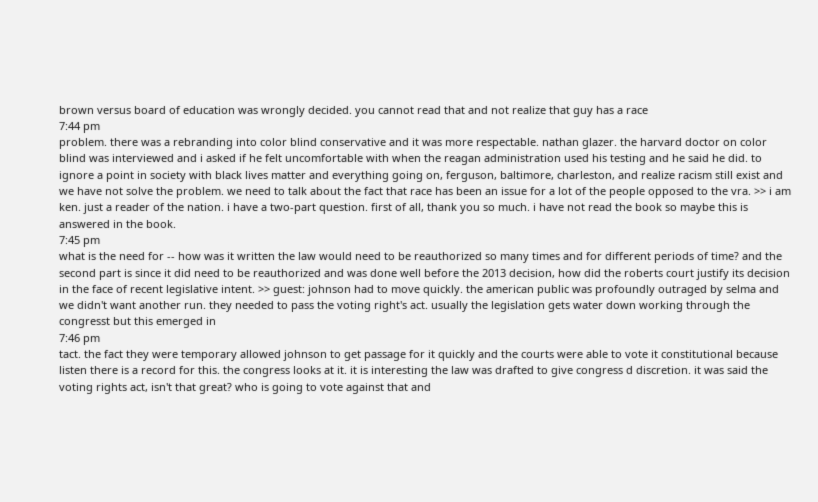brown versus board of education was wrongly decided. you cannot read that and not realize that guy has a race
7:44 pm
problem. there was a rebranding into color blind conservative and it was more respectable. nathan glazer. the harvard doctor on color blind was interviewed and i asked if he felt uncomfortable with when the reagan administration used his testing and he said he did. to ignore a point in society with black lives matter and everything going on, ferguson, baltimore, charleston, and realize racism still exist and we have not solve the problem. we need to talk about the fact that race has been an issue for a lot of the people opposed to the vra. >> i am ken. just a reader of the nation. i have a two-part question. first of all, thank you so much. i have not read the book so maybe this is answered in the book.
7:45 pm
what is the need for -- how was it written the law would need to be reauthorized so many times and for different periods of time? and the second part is since it did need to be reauthorized and was done well before the 2013 decision, how did the roberts court justify its decision in the face of recent legislative intent. >> guest: johnson had to move quickly. the american public was profoundly outraged by selma and we didn't want another run. they needed to pass the voting right's act. usually the legislation gets water down working through the congresst but this emerged in
7:46 pm
tact. the fact they were temporary allowed johnson to get passage for it quickly and the courts were able to vote it constitutional because listen there is a record for this. the congress looks at it. it is interesting the law was drafted to give congress d discretion. it was said the voting rights act, isn't that great? who is going to vote against that and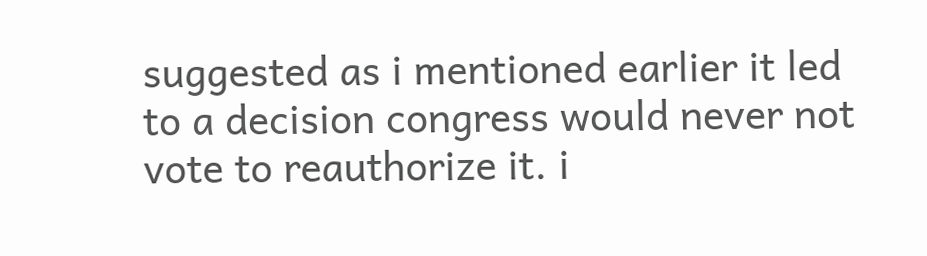suggested as i mentioned earlier it led to a decision congress would never not vote to reauthorize it. i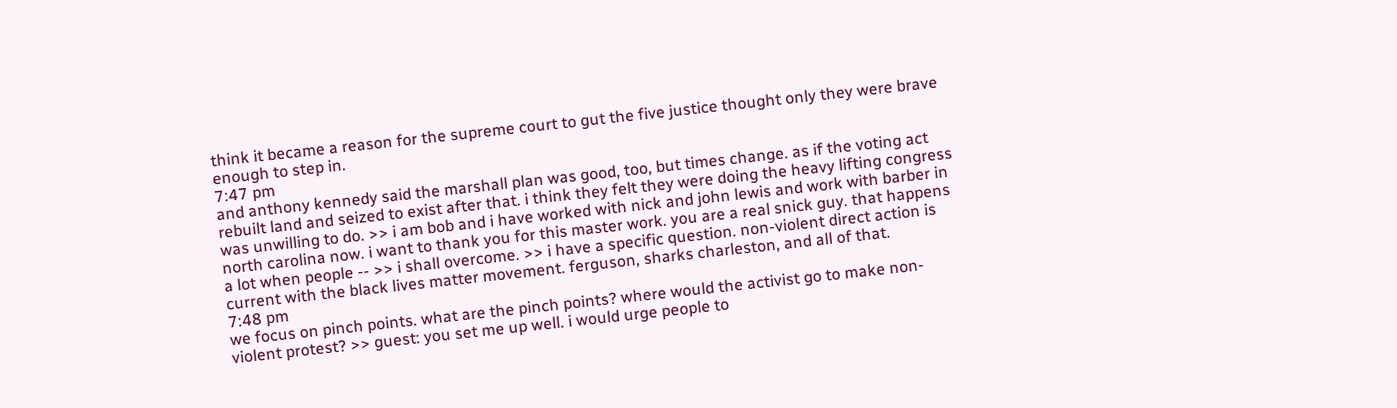think it became a reason for the supreme court to gut the five justice thought only they were brave enough to step in.
7:47 pm
and anthony kennedy said the marshall plan was good, too, but times change. as if the voting act rebuilt land and seized to exist after that. i think they felt they were doing the heavy lifting congress was unwilling to do. >> i am bob and i have worked with nick and john lewis and work with barber in north carolina now. i want to thank you for this master work. you are a real snick guy. that happens a lot when people -- >> i shall overcome. >> i have a specific question. non-violent direct action is current with the black lives matter movement. ferguson, sharks charleston, and all of that.
7:48 pm
we focus on pinch points. what are the pinch points? where would the activist go to make non-violent protest? >> guest: you set me up well. i would urge people to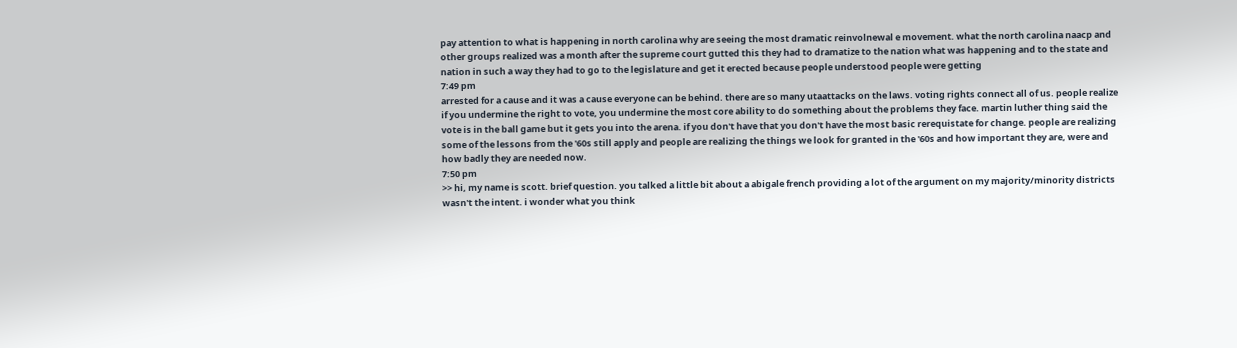pay attention to what is happening in north carolina why are seeing the most dramatic reinvolnewal e movement. what the north carolina naacp and other groups realized was a month after the supreme court gutted this they had to dramatize to the nation what was happening and to the state and nation in such a way they had to go to the legislature and get it erected because people understood people were getting
7:49 pm
arrested for a cause and it was a cause everyone can be behind. there are so many utaattacks on the laws. voting rights connect all of us. people realize if you undermine the right to vote, you undermine the most core ability to do something about the problems they face. martin luther thing said the vote is in the ball game but it gets you into the arena. if you don't have that you don't have the most basic rerequistate for change. people are realizing some of the lessons from the '60s still apply and people are realizing the things we look for granted in the '60s and how important they are, were and how badly they are needed now.
7:50 pm
>> hi, my name is scott. brief question. you talked a little bit about a abigale french providing a lot of the argument on my majority/minority districts wasn't the intent. i wonder what you think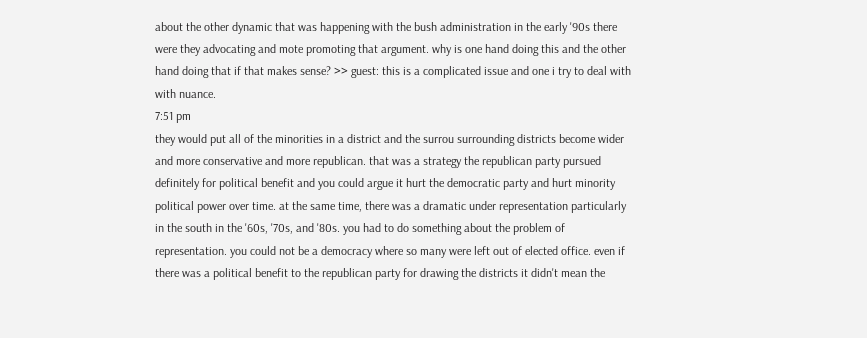about the other dynamic that was happening with the bush administration in the early '90s there were they advocating and mote promoting that argument. why is one hand doing this and the other hand doing that if that makes sense? >> guest: this is a complicated issue and one i try to deal with with nuance.
7:51 pm
they would put all of the minorities in a district and the surrou surrounding districts become wider and more conservative and more republican. that was a strategy the republican party pursued definitely for political benefit and you could argue it hurt the democratic party and hurt minority political power over time. at the same time, there was a dramatic under representation particularly in the south in the '60s, '70s, and '80s. you had to do something about the problem of representation. you could not be a democracy where so many were left out of elected office. even if there was a political benefit to the republican party for drawing the districts it didn't mean the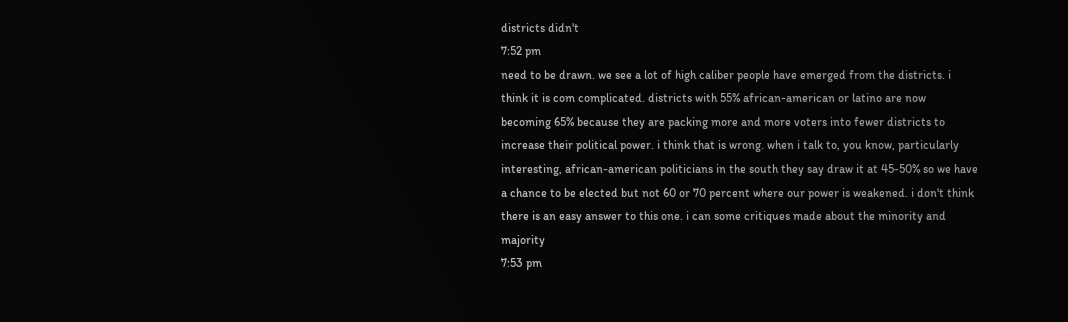districts didn't
7:52 pm
need to be drawn. we see a lot of high caliber people have emerged from the districts. i think it is com complicated. districts with 55% african-american or latino are now becoming 65% because they are packing more and more voters into fewer districts to increase their political power. i think that is wrong. when i talk to, you know, particularly interesting, african-american politicians in the south they say draw it at 45-50% so we have a chance to be elected but not 60 or 70 percent where our power is weakened. i don't think there is an easy answer to this one. i can some critiques made about the minority and majority
7:53 pm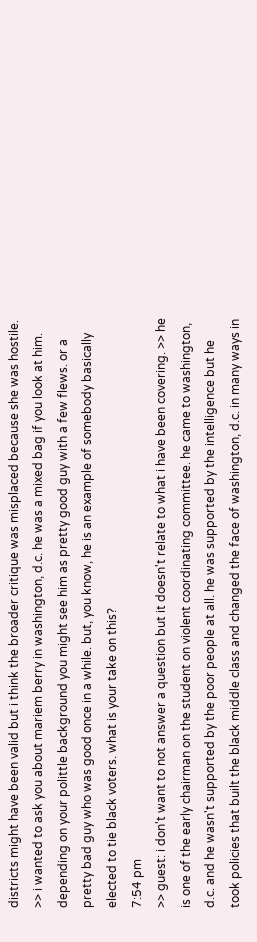districts might have been valid but i think the broader critique was misplaced because she was hostile. >> i wanted to ask you about mariem berry in washington, d.c. he was a mixed bag if you look at him. depending on your polittle background you might see him as pretty good guy with a few flews. or a pretty bad guy who was good once in a while. but, you know, he is an example of somebody basically elected to tie black voters. what is your take on this?
7:54 pm
>> guest: i don't want to not answer a question but it doesn't relate to what i have been covering. >> he is one of the early chairman on the student on violent coordinating committee. he came to washington, d.c. and he wasn't supported by the poor people at all. he was supported by the intelligence but he took policies that built the black middle class and changed the face of washington, d.c. in many ways in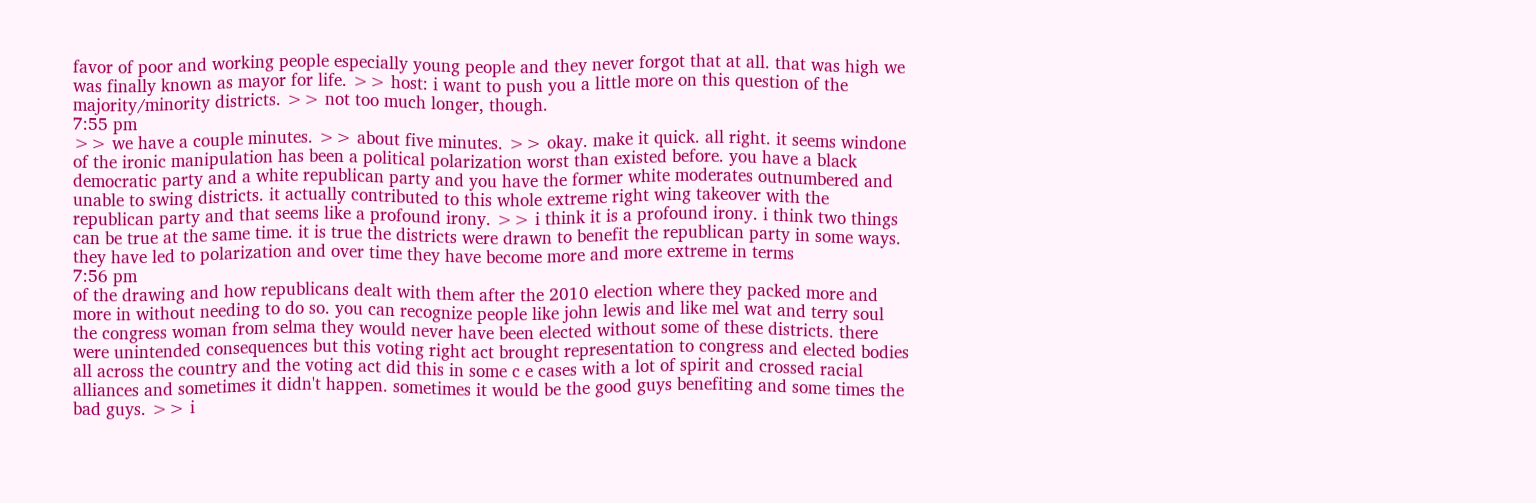favor of poor and working people especially young people and they never forgot that at all. that was high we was finally known as mayor for life. >> host: i want to push you a little more on this question of the majority/minority districts. >> not too much longer, though.
7:55 pm
>> we have a couple minutes. >> about five minutes. >> okay. make it quick. all right. it seems windone of the ironic manipulation has been a political polarization worst than existed before. you have a black democratic party and a white republican party and you have the former white moderates outnumbered and unable to swing districts. it actually contributed to this whole extreme right wing takeover with the republican party and that seems like a profound irony. >> i think it is a profound irony. i think two things can be true at the same time. it is true the districts were drawn to benefit the republican party in some ways. they have led to polarization and over time they have become more and more extreme in terms
7:56 pm
of the drawing and how republicans dealt with them after the 2010 election where they packed more and more in without needing to do so. you can recognize people like john lewis and like mel wat and terry soul the congress woman from selma they would never have been elected without some of these districts. there were unintended consequences but this voting right act brought representation to congress and elected bodies all across the country and the voting act did this in some c e cases with a lot of spirit and crossed racial alliances and sometimes it didn't happen. sometimes it would be the good guys benefiting and some times the bad guys. >> i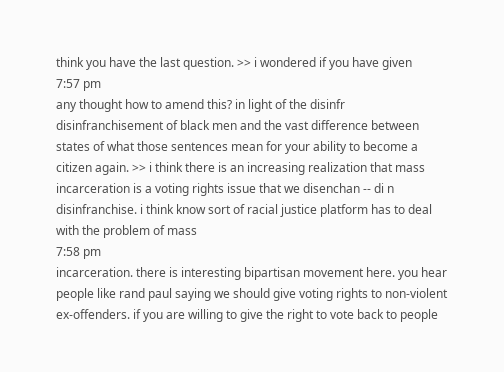think you have the last question. >> i wondered if you have given
7:57 pm
any thought how to amend this? in light of the disinfr disinfranchisement of black men and the vast difference between states of what those sentences mean for your ability to become a citizen again. >> i think there is an increasing realization that mass incarceration is a voting rights issue that we disenchan -- di n disinfranchise. i think know sort of racial justice platform has to deal with the problem of mass
7:58 pm
incarceration. there is interesting bipartisan movement here. you hear people like rand paul saying we should give voting rights to non-violent ex-offenders. if you are willing to give the right to vote back to people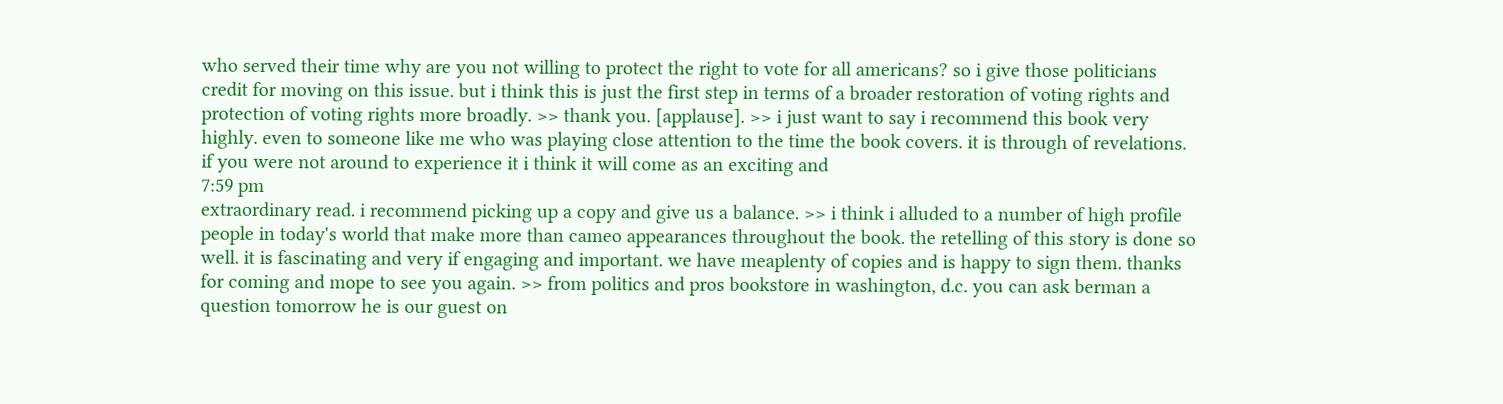who served their time why are you not willing to protect the right to vote for all americans? so i give those politicians credit for moving on this issue. but i think this is just the first step in terms of a broader restoration of voting rights and protection of voting rights more broadly. >> thank you. [applause]. >> i just want to say i recommend this book very highly. even to someone like me who was playing close attention to the time the book covers. it is through of revelations. if you were not around to experience it i think it will come as an exciting and
7:59 pm
extraordinary read. i recommend picking up a copy and give us a balance. >> i think i alluded to a number of high profile people in today's world that make more than cameo appearances throughout the book. the retelling of this story is done so well. it is fascinating and very if engaging and important. we have meaplenty of copies and is happy to sign them. thanks for coming and mope to see you again. >> from politics and pros bookstore in washington, d.c. you can ask berman a question tomorrow he is our guest on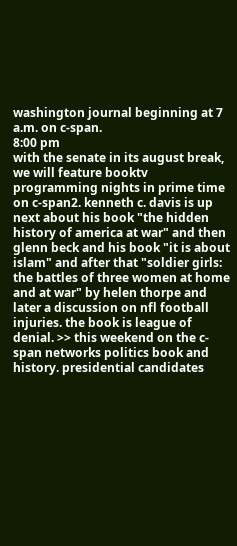washington journal beginning at 7 a.m. on c-span.
8:00 pm
with the senate in its august break, we will feature booktv programming nights in prime time on c-span2. kenneth c. davis is up next about his book "the hidden history of america at war" and then glenn beck and his book "it is about islam" and after that "soldier girls: the battles of three women at home and at war" by helen thorpe and later a discussion on nfl football injuries. the book is league of denial. >> this weekend on the c-span networks politics book and history. presidential candidates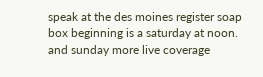speak at the des moines register soap box beginning is a saturday at noon. and sunday more live coverage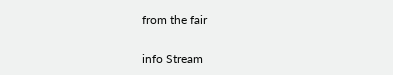from the fair


info Stream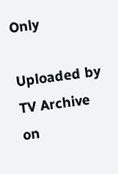Only

Uploaded by TV Archive on